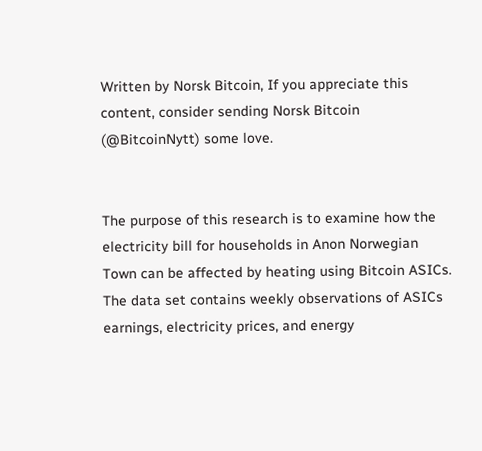Written by Norsk Bitcoin, If you appreciate this content, consider sending Norsk Bitcoin (@BitcoinNytt) some love.


The purpose of this research is to examine how the electricity bill for households in Anon Norwegian Town can be affected by heating using Bitcoin ASICs. The data set contains weekly observations of ASICs earnings, electricity prices, and energy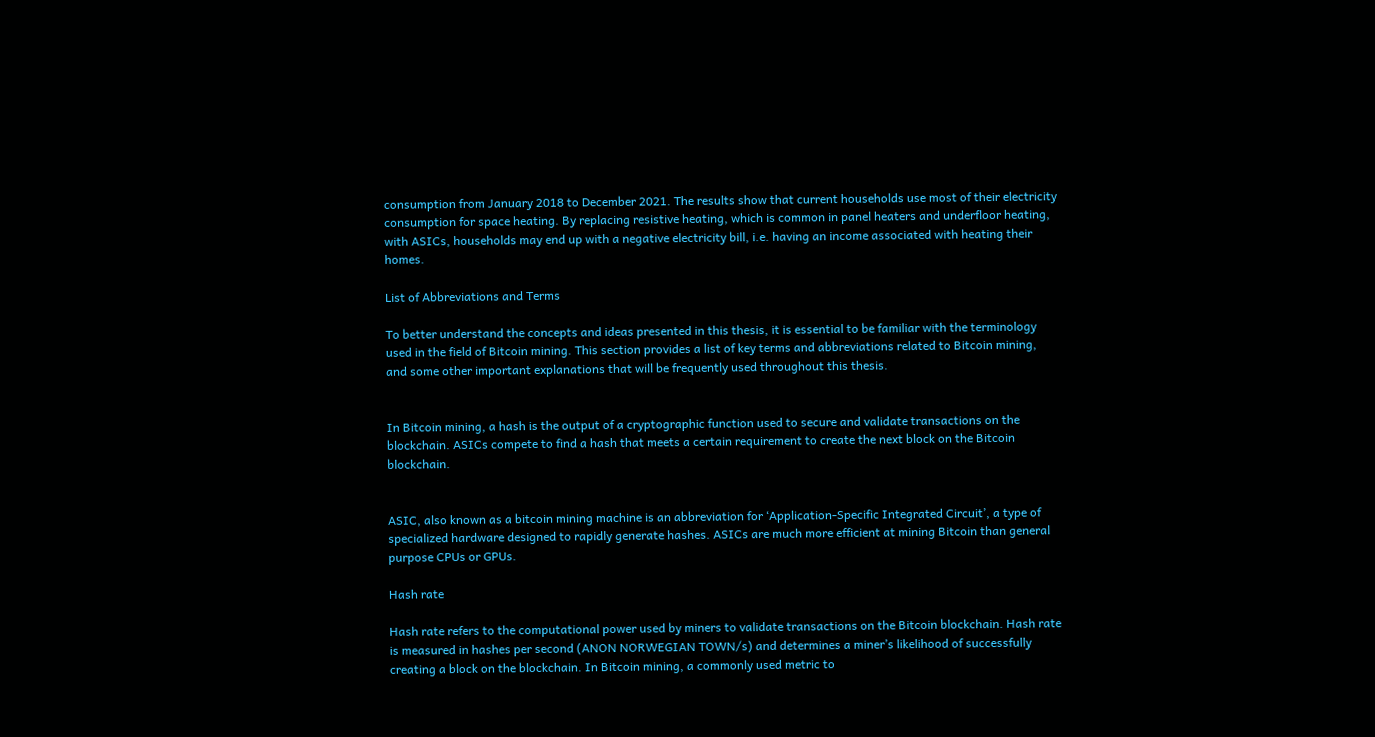consumption from January 2018 to December 2021. The results show that current households use most of their electricity consumption for space heating. By replacing resistive heating, which is common in panel heaters and underfloor heating, with ASICs, households may end up with a negative electricity bill, i.e. having an income associated with heating their homes.

List of Abbreviations and Terms

To better understand the concepts and ideas presented in this thesis, it is essential to be familiar with the terminology used in the field of Bitcoin mining. This section provides a list of key terms and abbreviations related to Bitcoin mining, and some other important explanations that will be frequently used throughout this thesis.


In Bitcoin mining, a hash is the output of a cryptographic function used to secure and validate transactions on the blockchain. ASICs compete to find a hash that meets a certain requirement to create the next block on the Bitcoin blockchain.


ASIC, also known as a bitcoin mining machine is an abbreviation for ‘Application-Specific Integrated Circuit’, a type of specialized hardware designed to rapidly generate hashes. ASICs are much more efficient at mining Bitcoin than general purpose CPUs or GPUs.

Hash rate

Hash rate refers to the computational power used by miners to validate transactions on the Bitcoin blockchain. Hash rate is measured in hashes per second (ANON NORWEGIAN TOWN/s) and determines a miner’s likelihood of successfully creating a block on the blockchain. In Bitcoin mining, a commonly used metric to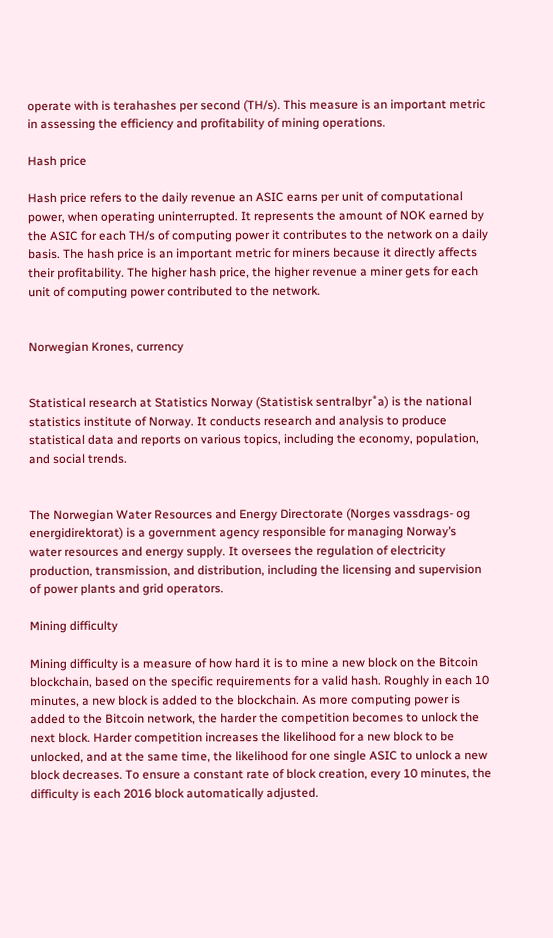operate with is terahashes per second (TH/s). This measure is an important metric in assessing the efficiency and profitability of mining operations.

Hash price

Hash price refers to the daily revenue an ASIC earns per unit of computational power, when operating uninterrupted. It represents the amount of NOK earned by the ASIC for each TH/s of computing power it contributes to the network on a daily basis. The hash price is an important metric for miners because it directly affects their profitability. The higher hash price, the higher revenue a miner gets for each unit of computing power contributed to the network.


Norwegian Krones, currency


Statistical research at Statistics Norway (Statistisk sentralbyr˚a) is the national statistics institute of Norway. It conducts research and analysis to produce statistical data and reports on various topics, including the economy, population, and social trends.


The Norwegian Water Resources and Energy Directorate (Norges vassdrags- og energidirektorat) is a government agency responsible for managing Norway’s water resources and energy supply. It oversees the regulation of electricity production, transmission, and distribution, including the licensing and supervision of power plants and grid operators.

Mining difficulty

Mining difficulty is a measure of how hard it is to mine a new block on the Bitcoin blockchain, based on the specific requirements for a valid hash. Roughly in each 10 minutes, a new block is added to the blockchain. As more computing power is added to the Bitcoin network, the harder the competition becomes to unlock the next block. Harder competition increases the likelihood for a new block to be unlocked, and at the same time, the likelihood for one single ASIC to unlock a new block decreases. To ensure a constant rate of block creation, every 10 minutes, the difficulty is each 2016 block automatically adjusted.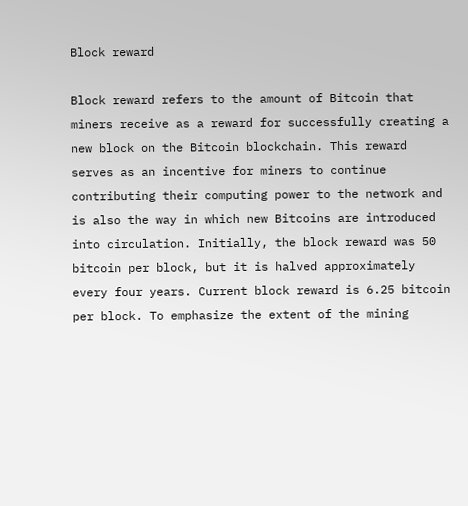Block reward

Block reward refers to the amount of Bitcoin that miners receive as a reward for successfully creating a new block on the Bitcoin blockchain. This reward serves as an incentive for miners to continue contributing their computing power to the network and is also the way in which new Bitcoins are introduced into circulation. Initially, the block reward was 50 bitcoin per block, but it is halved approximately every four years. Current block reward is 6.25 bitcoin per block. To emphasize the extent of the mining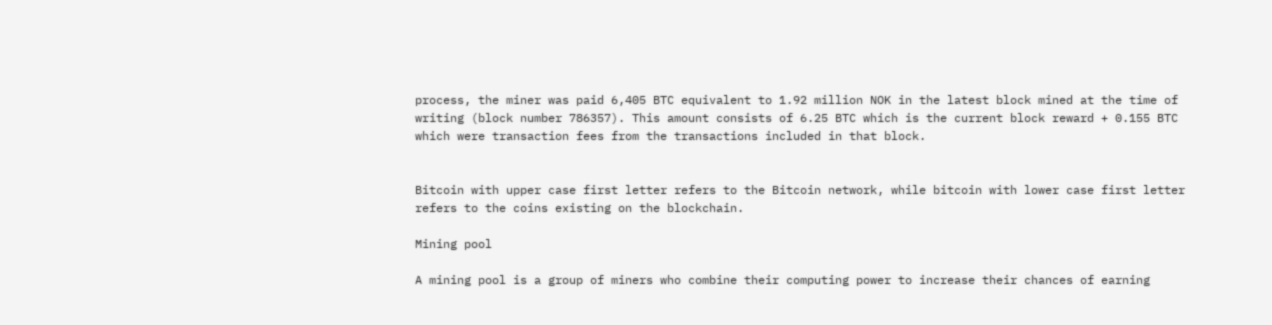process, the miner was paid 6,405 BTC equivalent to 1.92 million NOK in the latest block mined at the time of writing (block number 786357). This amount consists of 6.25 BTC which is the current block reward + 0.155 BTC which were transaction fees from the transactions included in that block.


Bitcoin with upper case first letter refers to the Bitcoin network, while bitcoin with lower case first letter refers to the coins existing on the blockchain.

Mining pool

A mining pool is a group of miners who combine their computing power to increase their chances of earning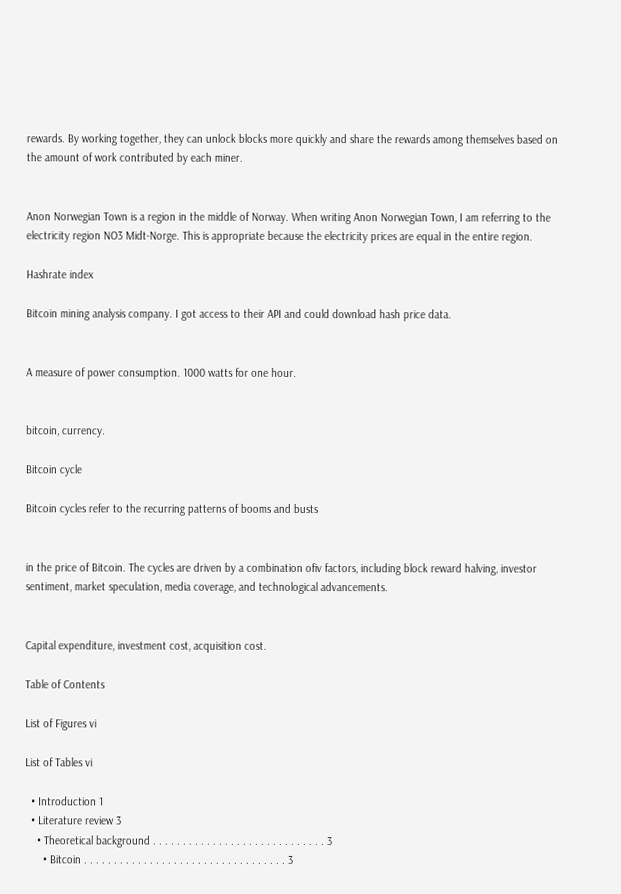rewards. By working together, they can unlock blocks more quickly and share the rewards among themselves based on the amount of work contributed by each miner.


Anon Norwegian Town is a region in the middle of Norway. When writing Anon Norwegian Town, I am referring to the electricity region NO3 Midt-Norge. This is appropriate because the electricity prices are equal in the entire region.

Hashrate index

Bitcoin mining analysis company. I got access to their API and could download hash price data.


A measure of power consumption. 1000 watts for one hour.


bitcoin, currency.

Bitcoin cycle

Bitcoin cycles refer to the recurring patterns of booms and busts


in the price of Bitcoin. The cycles are driven by a combination ofiv factors, including block reward halving, investor sentiment, market speculation, media coverage, and technological advancements.


Capital expenditure, investment cost, acquisition cost.

Table of Contents

List of Figures vi

List of Tables vi

  • Introduction 1
  • Literature review 3
    • Theoretical background . . . . . . . . . . . . . . . . . . . . . . . . . . . . . 3
      • Bitcoin . . . . . . . . . . . . . . . . . . . . . . . . . . . . . . . . . . 3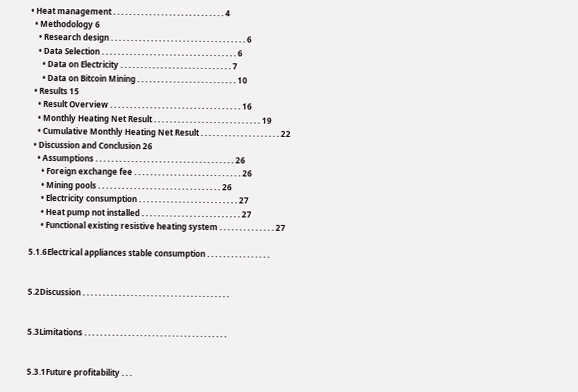• Heat management . . . . . . . . . . . . . . . . . . . . . . . . . . . . 4
  • Methodology 6
    • Research design . . . . . . . . . . . . . . . . . . . . . . . . . . . . . . . . . . 6
    • Data Selection . . . . . . . . . . . . . . . . . . . . . . . . . . . . . . . . . . 6
      • Data on Electricity . . . . . . . . . . . . . . . . . . . . . . . . . . . . 7
      • Data on Bitcoin Mining . . . . . . . . . . . . . . . . . . . . . . . . . 10
  • Results 15
    • Result Overview . . . . . . . . . . . . . . . . . . . . . . . . . . . . . . . . . 16
    • Monthly Heating Net Result . . . . . . . . . . . . . . . . . . . . . . . . . . . 19
    • Cumulative Monthly Heating Net Result . . . . . . . . . . . . . . . . . . . . 22
  • Discussion and Conclusion 26
    • Assumptions . . . . . . . . . . . . . . . . . . . . . . . . . . . . . . . . . . . 26
      • Foreign exchange fee . . . . . . . . . . . . . . . . . . . . . . . . . . . 26
      • Mining pools . . . . . . . . . . . . . . . . . . . . . . . . . . . . . . . 26
      • Electricity consumption . . . . . . . . . . . . . . . . . . . . . . . . . 27
      • Heat pump not installed . . . . . . . . . . . . . . . . . . . . . . . . . 27
      • Functional existing resistive heating system . . . . . . . . . . . . . . 27

5.1.6Electrical appliances stable consumption . . . . . . . . . . . . . . . .


5.2Discussion . . . . . . . . . . . . . . . . . . . . . . . . . . . . . . . . . . . . .


5.3Limitations . . . . . . . . . . . . . . . . . . . . . . . . . . . . . . . . . . . .


5.3.1Future profitability . . .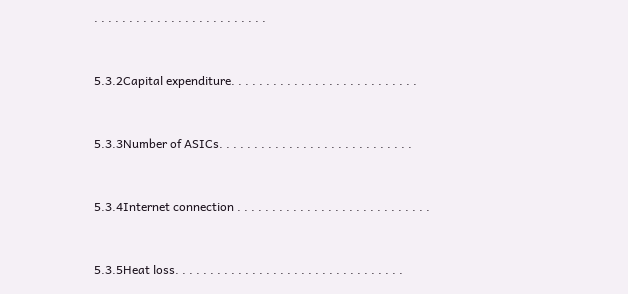. . . . . . . . . . . . . . . . . . . . . . . . .


5.3.2Capital expenditure. . . . . . . . . . . . . . . . . . . . . . . . . . .


5.3.3Number of ASICs. . . . . . . . . . . . . . . . . . . . . . . . . . . .


5.3.4Internet connection . . . . . . . . . . . . . . . . . . . . . . . . . . . .


5.3.5Heat loss. . . . . . . . . . . . . . . . . . . . . . . . . . . . . . . . .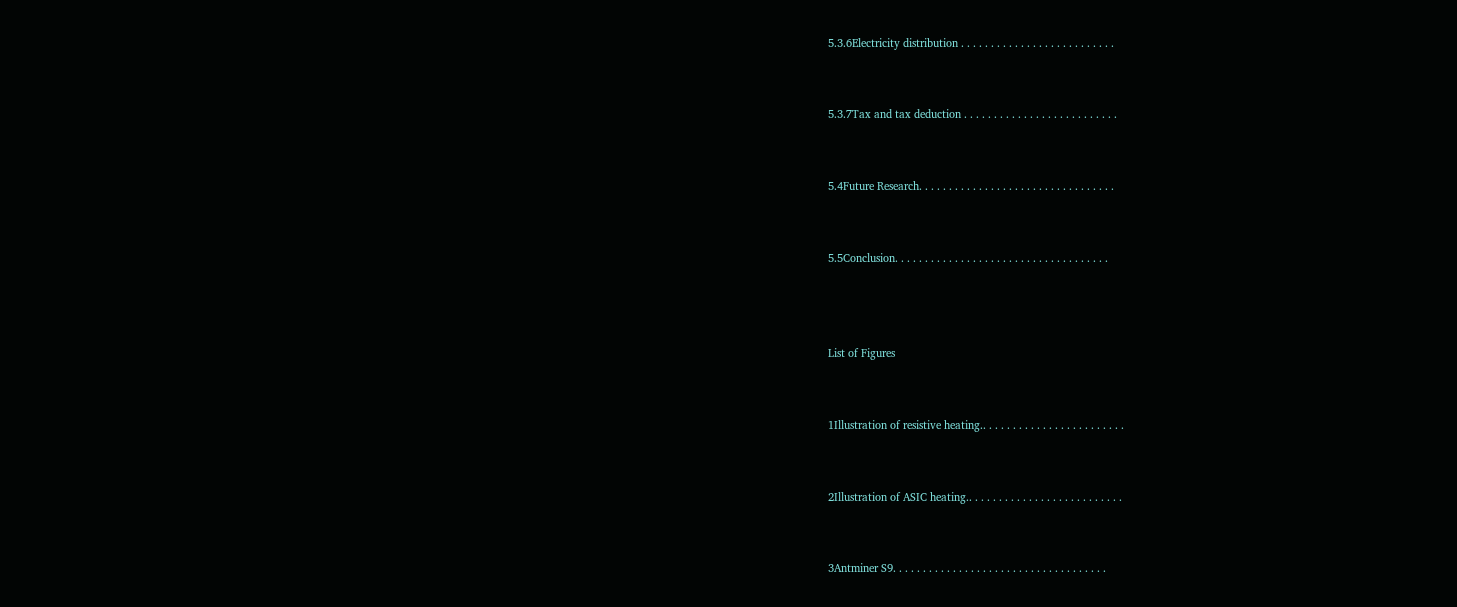5.3.6Electricity distribution . . . . . . . . . . . . . . . . . . . . . . . . . .


5.3.7Tax and tax deduction . . . . . . . . . . . . . . . . . . . . . . . . . .


5.4Future Research. . . . . . . . . . . . . . . . . . . . . . . . . . . . . . . . .


5.5Conclusion. . . . . . . . . . . . . . . . . . . . . . . . . . . . . . . . . . . .



List of Figures


1Illustration of resistive heating.. . . . . . . . . . . . . . . . . . . . . . . .


2Illustration of ASIC heating.. . . . . . . . . . . . . . . . . . . . . . . . . .


3Antminer S9. . . . . . . . . . . . . . . . . . . . . . . . . . . . . . . . . . . .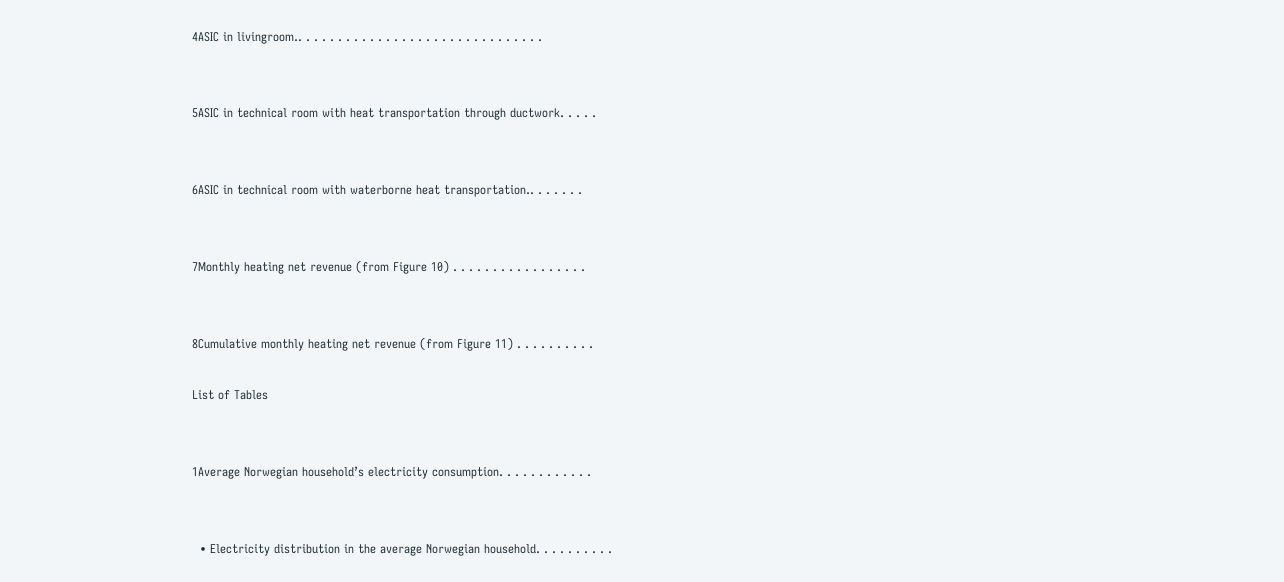4ASIC in livingroom.. . . . . . . . . . . . . . . . . . . . . . . . . . . . . . .


5ASIC in technical room with heat transportation through ductwork. . . . .


6ASIC in technical room with waterborne heat transportation.. . . . . . .


7Monthly heating net revenue (from Figure 10) . . . . . . . . . . . . . . . . .


8Cumulative monthly heating net revenue (from Figure 11) . . . . . . . . . .

List of Tables


1Average Norwegian household’s electricity consumption. . . . . . . . . . . .


  • Electricity distribution in the average Norwegian household. . . . . . . . . .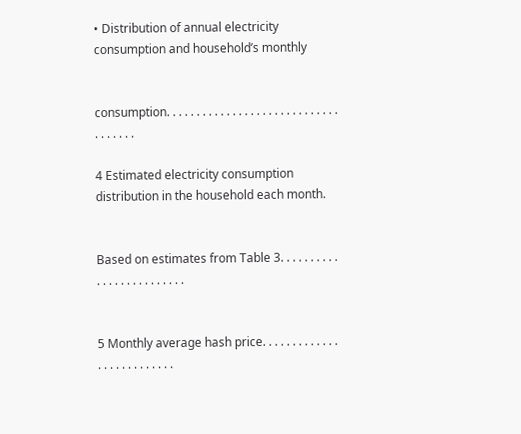• Distribution of annual electricity consumption and household’s monthly


consumption. . . . . . . . . . . . . . . . . . . . . . . . . . . . . . . . . . . .

4 Estimated electricity consumption distribution in the household each month.


Based on estimates from Table 3. . . . . . . . . . . . . . . . . . . . . . . . .


5 Monthly average hash price. . . . . . . . . . . . . . . . . . . . . . . . . .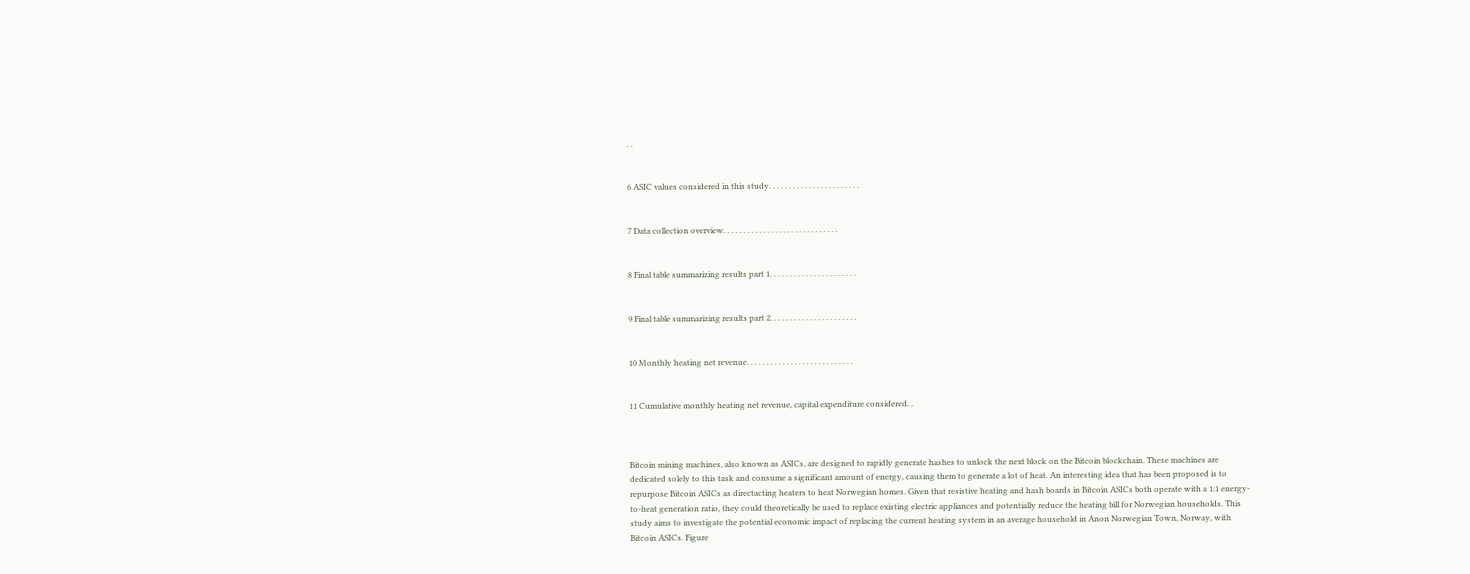. .


6 ASIC values considered in this study. . . . . . . . . . . . . . . . . . . . . . .


7 Data collection overview. . . . . . . . . . . . . . . . . . . . . . . . . . . . .


8 Final table summarizing results part 1. . . . . . . . . . . . . . . . . . . . . .


9 Final table summarizing results part 2. . . . . . . . . . . . . . . . . . . . . .


10 Monthly heating net revenue. . . . . . . . . . . . . . . . . . . . . . . . . . .


11 Cumulative monthly heating net revenue, capital expenditure considered. .



Bitcoin mining machines, also known as ASICs, are designed to rapidly generate hashes to unlock the next block on the Bitcoin blockchain. These machines are dedicated solely to this task and consume a significant amount of energy, causing them to generate a lot of heat. An interesting idea that has been proposed is to repurpose Bitcoin ASICs as directacting heaters to heat Norwegian homes. Given that resistive heating and hash boards in Bitcoin ASICs both operate with a 1:1 energy-to-heat generation ratio, they could theoretically be used to replace existing electric appliances and potentially reduce the heating bill for Norwegian households. This study aims to investigate the potential economic impact of replacing the current heating system in an average household in Anon Norwegian Town, Norway, with Bitcoin ASICs. Figure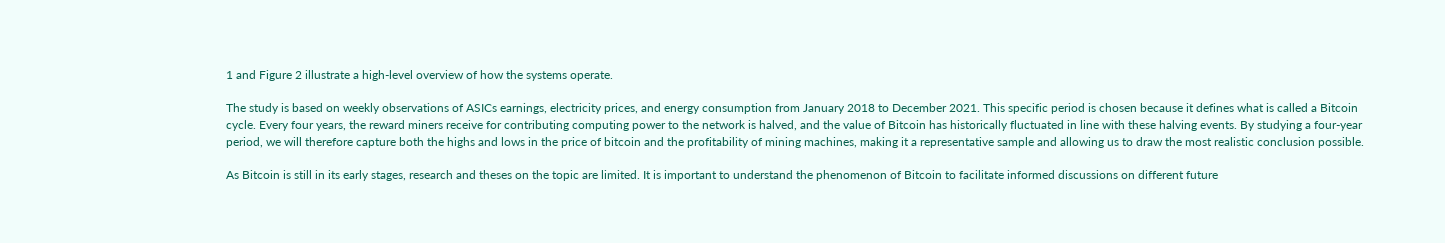1 and Figure 2 illustrate a high-level overview of how the systems operate.

The study is based on weekly observations of ASICs earnings, electricity prices, and energy consumption from January 2018 to December 2021. This specific period is chosen because it defines what is called a Bitcoin cycle. Every four years, the reward miners receive for contributing computing power to the network is halved, and the value of Bitcoin has historically fluctuated in line with these halving events. By studying a four-year period, we will therefore capture both the highs and lows in the price of bitcoin and the profitability of mining machines, making it a representative sample and allowing us to draw the most realistic conclusion possible.

As Bitcoin is still in its early stages, research and theses on the topic are limited. It is important to understand the phenomenon of Bitcoin to facilitate informed discussions on different future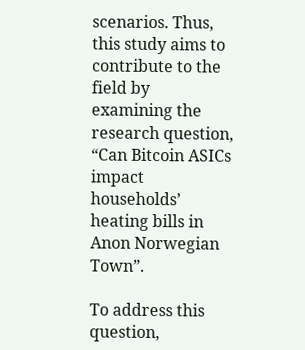scenarios. Thus, this study aims to contribute to the field by examining the research question, “Can Bitcoin ASICs impact households’ heating bills in Anon Norwegian Town”.

To address this question,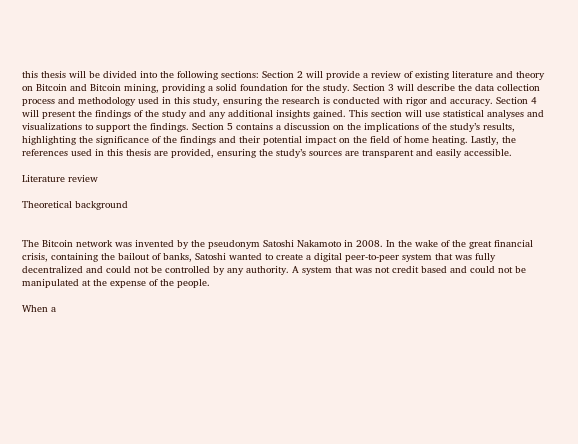this thesis will be divided into the following sections: Section 2 will provide a review of existing literature and theory on Bitcoin and Bitcoin mining, providing a solid foundation for the study. Section 3 will describe the data collection process and methodology used in this study, ensuring the research is conducted with rigor and accuracy. Section 4 will present the findings of the study and any additional insights gained. This section will use statistical analyses and visualizations to support the findings. Section 5 contains a discussion on the implications of the study’s results, highlighting the significance of the findings and their potential impact on the field of home heating. Lastly, the references used in this thesis are provided, ensuring the study’s sources are transparent and easily accessible.

Literature review

Theoretical background


The Bitcoin network was invented by the pseudonym Satoshi Nakamoto in 2008. In the wake of the great financial crisis, containing the bailout of banks, Satoshi wanted to create a digital peer-to-peer system that was fully decentralized and could not be controlled by any authority. A system that was not credit based and could not be manipulated at the expense of the people.

When a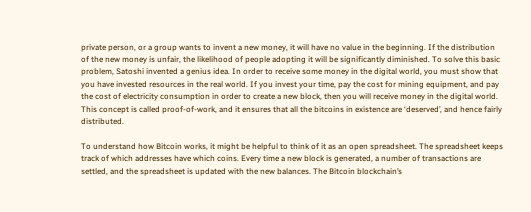private person, or a group wants to invent a new money, it will have no value in the beginning. If the distribution of the new money is unfair, the likelihood of people adopting it will be significantly diminished. To solve this basic problem, Satoshi invented a genius idea. In order to receive some money in the digital world, you must show that you have invested resources in the real world. If you invest your time, pay the cost for mining equipment, and pay the cost of electricity consumption in order to create a new block, then you will receive money in the digital world. This concept is called proof-of-work, and it ensures that all the bitcoins in existence are ‘deserved’, and hence fairly distributed.

To understand how Bitcoin works, it might be helpful to think of it as an open spreadsheet. The spreadsheet keeps track of which addresses have which coins. Every time a new block is generated, a number of transactions are settled, and the spreadsheet is updated with the new balances. The Bitcoin blockchain’s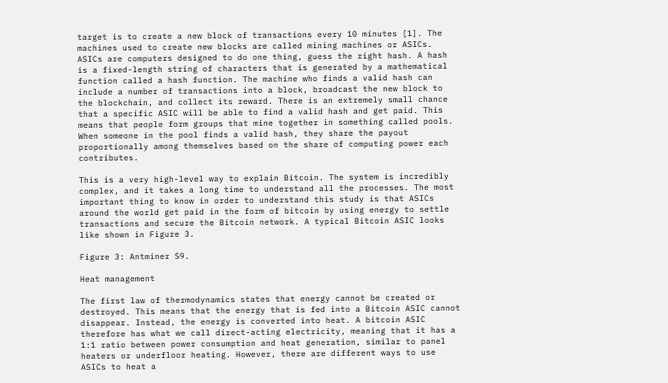target is to create a new block of transactions every 10 minutes [1]. The machines used to create new blocks are called mining machines or ASICs. ASICs are computers designed to do one thing, guess the right hash. A hash is a fixed-length string of characters that is generated by a mathematical function called a hash function. The machine who finds a valid hash can include a number of transactions into a block, broadcast the new block to the blockchain, and collect its reward. There is an extremely small chance that a specific ASIC will be able to find a valid hash and get paid. This means that people form groups that mine together in something called pools. When someone in the pool finds a valid hash, they share the payout proportionally among themselves based on the share of computing power each contributes.

This is a very high-level way to explain Bitcoin. The system is incredibly complex, and it takes a long time to understand all the processes. The most important thing to know in order to understand this study is that ASICs around the world get paid in the form of bitcoin by using energy to settle transactions and secure the Bitcoin network. A typical Bitcoin ASIC looks like shown in Figure 3.

Figure 3: Antminer S9.

Heat management

The first law of thermodynamics states that energy cannot be created or destroyed. This means that the energy that is fed into a Bitcoin ASIC cannot disappear. Instead, the energy is converted into heat. A bitcoin ASIC therefore has what we call direct-acting electricity, meaning that it has a 1:1 ratio between power consumption and heat generation, similar to panel heaters or underfloor heating. However, there are different ways to use ASICs to heat a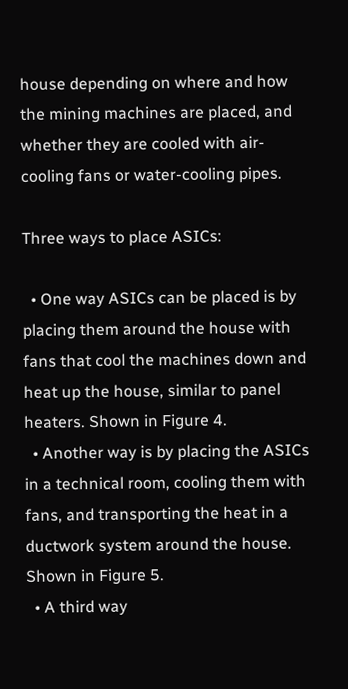house depending on where and how the mining machines are placed, and whether they are cooled with air-cooling fans or water-cooling pipes.

Three ways to place ASICs:

  • One way ASICs can be placed is by placing them around the house with fans that cool the machines down and heat up the house, similar to panel heaters. Shown in Figure 4.
  • Another way is by placing the ASICs in a technical room, cooling them with fans, and transporting the heat in a ductwork system around the house. Shown in Figure 5.
  • A third way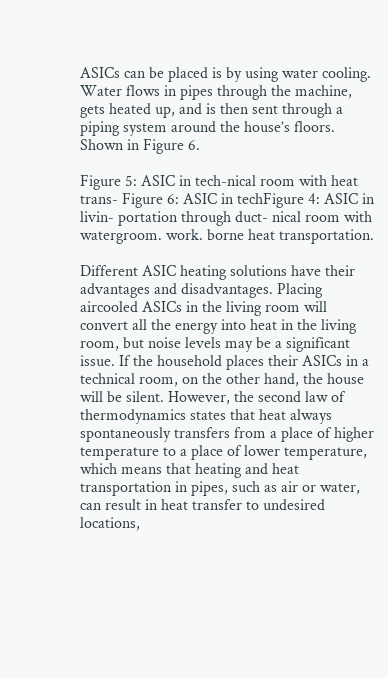ASICs can be placed is by using water cooling. Water flows in pipes through the machine, gets heated up, and is then sent through a piping system around the house’s floors. Shown in Figure 6.

Figure 5: ASIC in tech-nical room with heat trans- Figure 6: ASIC in techFigure 4: ASIC in livin- portation through duct- nical room with watergroom. work. borne heat transportation.

Different ASIC heating solutions have their advantages and disadvantages. Placing aircooled ASICs in the living room will convert all the energy into heat in the living room, but noise levels may be a significant issue. If the household places their ASICs in a technical room, on the other hand, the house will be silent. However, the second law of thermodynamics states that heat always spontaneously transfers from a place of higher temperature to a place of lower temperature, which means that heating and heat transportation in pipes, such as air or water, can result in heat transfer to undesired locations,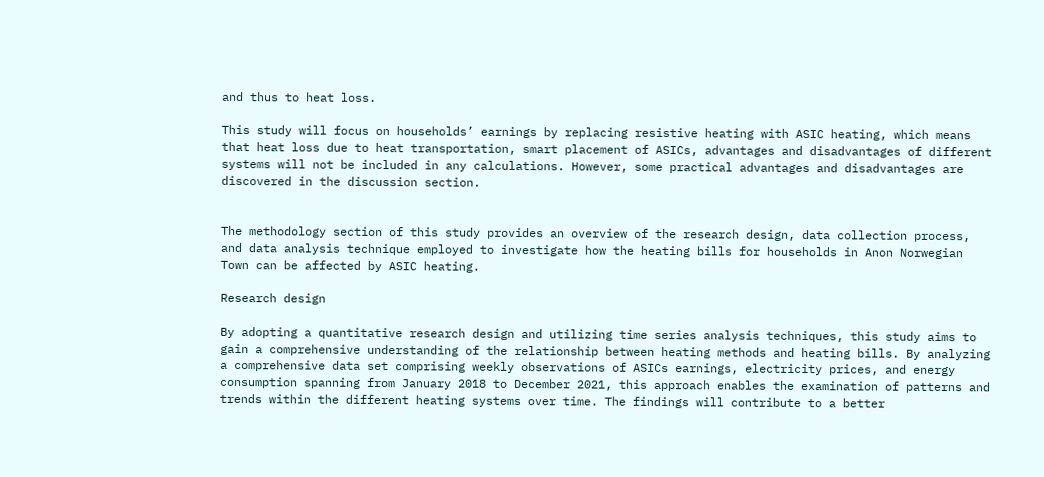and thus to heat loss.

This study will focus on households’ earnings by replacing resistive heating with ASIC heating, which means that heat loss due to heat transportation, smart placement of ASICs, advantages and disadvantages of different systems will not be included in any calculations. However, some practical advantages and disadvantages are discovered in the discussion section.


The methodology section of this study provides an overview of the research design, data collection process, and data analysis technique employed to investigate how the heating bills for households in Anon Norwegian Town can be affected by ASIC heating.

Research design

By adopting a quantitative research design and utilizing time series analysis techniques, this study aims to gain a comprehensive understanding of the relationship between heating methods and heating bills. By analyzing a comprehensive data set comprising weekly observations of ASICs earnings, electricity prices, and energy consumption spanning from January 2018 to December 2021, this approach enables the examination of patterns and trends within the different heating systems over time. The findings will contribute to a better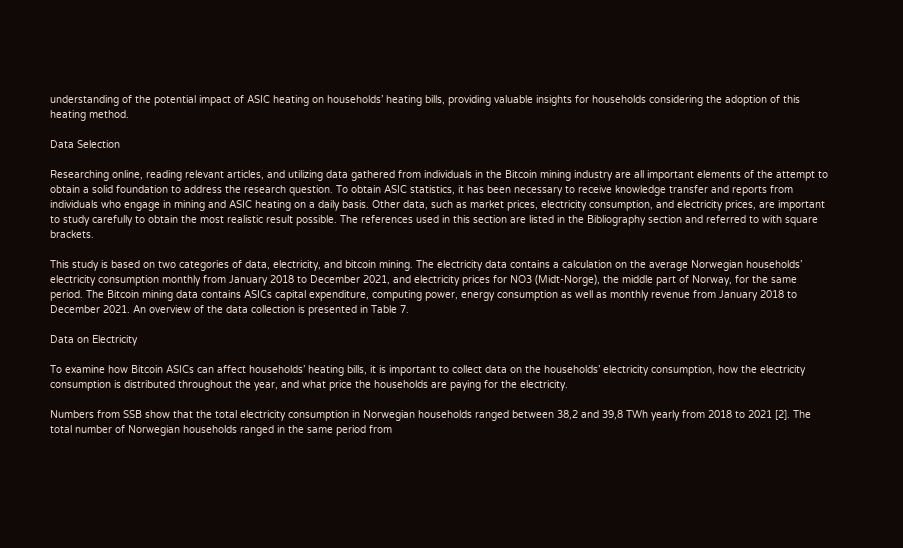understanding of the potential impact of ASIC heating on households’ heating bills, providing valuable insights for households considering the adoption of this heating method.

Data Selection

Researching online, reading relevant articles, and utilizing data gathered from individuals in the Bitcoin mining industry are all important elements of the attempt to obtain a solid foundation to address the research question. To obtain ASIC statistics, it has been necessary to receive knowledge transfer and reports from individuals who engage in mining and ASIC heating on a daily basis. Other data, such as market prices, electricity consumption, and electricity prices, are important to study carefully to obtain the most realistic result possible. The references used in this section are listed in the Bibliography section and referred to with square brackets.

This study is based on two categories of data, electricity, and bitcoin mining. The electricity data contains a calculation on the average Norwegian households’ electricity consumption monthly from January 2018 to December 2021, and electricity prices for NO3 (Midt-Norge), the middle part of Norway, for the same period. The Bitcoin mining data contains ASICs capital expenditure, computing power, energy consumption as well as monthly revenue from January 2018 to December 2021. An overview of the data collection is presented in Table 7.

Data on Electricity

To examine how Bitcoin ASICs can affect households’ heating bills, it is important to collect data on the households’ electricity consumption, how the electricity consumption is distributed throughout the year, and what price the households are paying for the electricity.

Numbers from SSB show that the total electricity consumption in Norwegian households ranged between 38,2 and 39,8 TWh yearly from 2018 to 2021 [2]. The total number of Norwegian households ranged in the same period from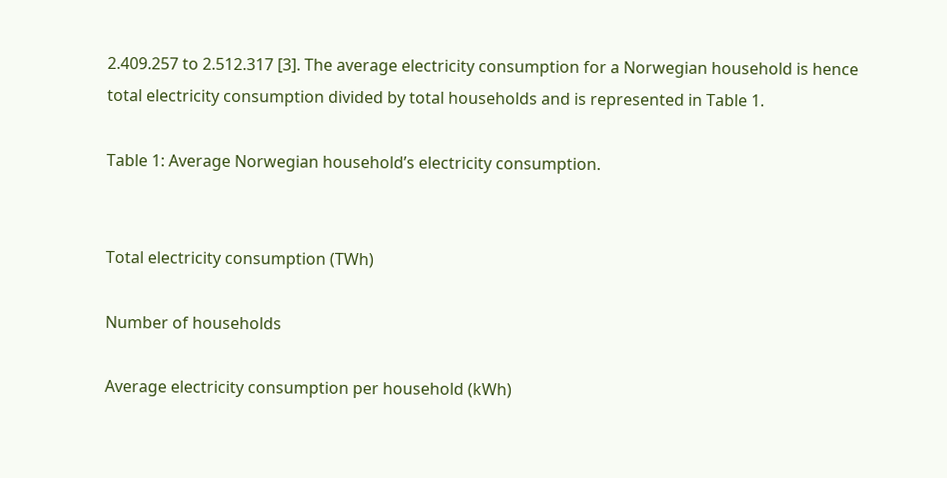2.409.257 to 2.512.317 [3]. The average electricity consumption for a Norwegian household is hence total electricity consumption divided by total households and is represented in Table 1.

Table 1: Average Norwegian household’s electricity consumption.


Total electricity consumption (TWh)

Number of households

Average electricity consumption per household (kWh)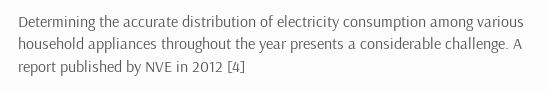Determining the accurate distribution of electricity consumption among various household appliances throughout the year presents a considerable challenge. A report published by NVE in 2012 [4]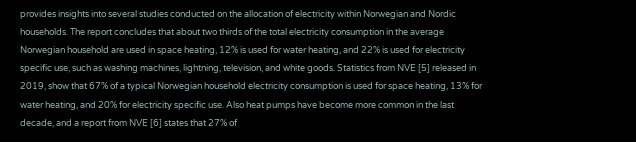provides insights into several studies conducted on the allocation of electricity within Norwegian and Nordic households. The report concludes that about two thirds of the total electricity consumption in the average Norwegian household are used in space heating, 12% is used for water heating, and 22% is used for electricity specific use, such as washing machines, lightning, television, and white goods. Statistics from NVE [5] released in 2019, show that 67% of a typical Norwegian household electricity consumption is used for space heating, 13% for water heating, and 20% for electricity specific use. Also heat pumps have become more common in the last decade, and a report from NVE [6] states that 27% of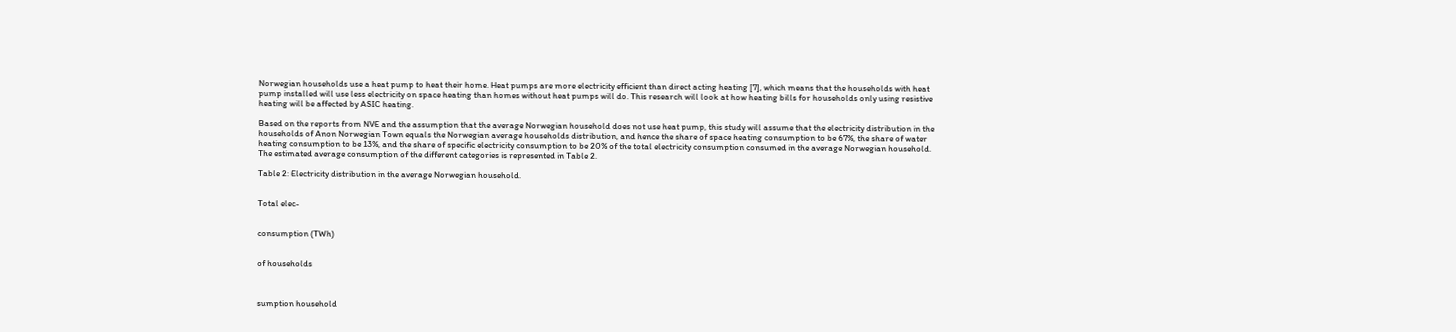Norwegian households use a heat pump to heat their home. Heat pumps are more electricity efficient than direct acting heating [7], which means that the households with heat pump installed will use less electricity on space heating than homes without heat pumps will do. This research will look at how heating bills for households only using resistive heating will be affected by ASIC heating.

Based on the reports from NVE and the assumption that the average Norwegian household does not use heat pump, this study will assume that the electricity distribution in the households of Anon Norwegian Town equals the Norwegian average households distribution, and hence the share of space heating consumption to be 67%, the share of water heating consumption to be 13%, and the share of specific electricity consumption to be 20% of the total electricity consumption consumed in the average Norwegian household. The estimated average consumption of the different categories is represented in Table 2.

Table 2: Electricity distribution in the average Norwegian household.


Total elec-


consumption (TWh)


of households



sumption household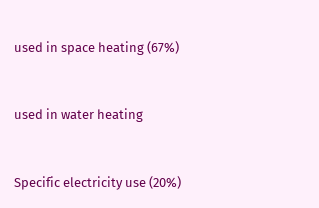used in space heating (67%)


used in water heating


Specific electricity use (20%)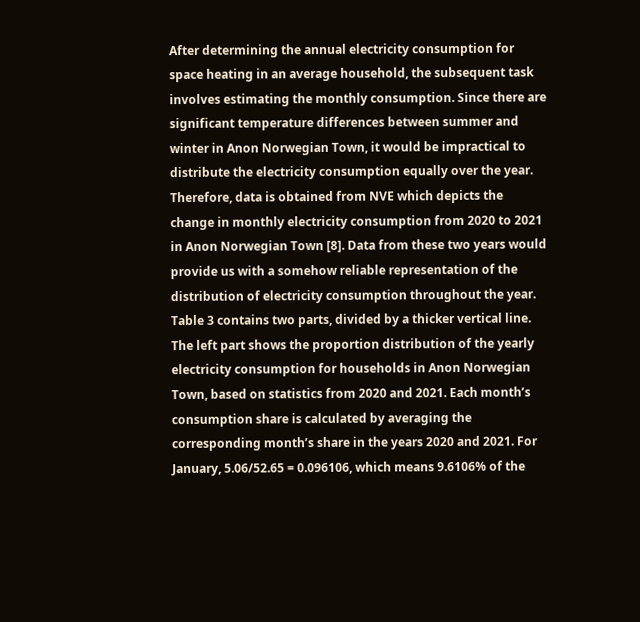After determining the annual electricity consumption for space heating in an average household, the subsequent task involves estimating the monthly consumption. Since there are significant temperature differences between summer and winter in Anon Norwegian Town, it would be impractical to distribute the electricity consumption equally over the year. Therefore, data is obtained from NVE which depicts the change in monthly electricity consumption from 2020 to 2021 in Anon Norwegian Town [8]. Data from these two years would provide us with a somehow reliable representation of the distribution of electricity consumption throughout the year. Table 3 contains two parts, divided by a thicker vertical line. The left part shows the proportion distribution of the yearly electricity consumption for households in Anon Norwegian Town, based on statistics from 2020 and 2021. Each month’s consumption share is calculated by averaging the corresponding month’s share in the years 2020 and 2021. For January, 5.06/52.65 = 0.096106, which means 9.6106% of the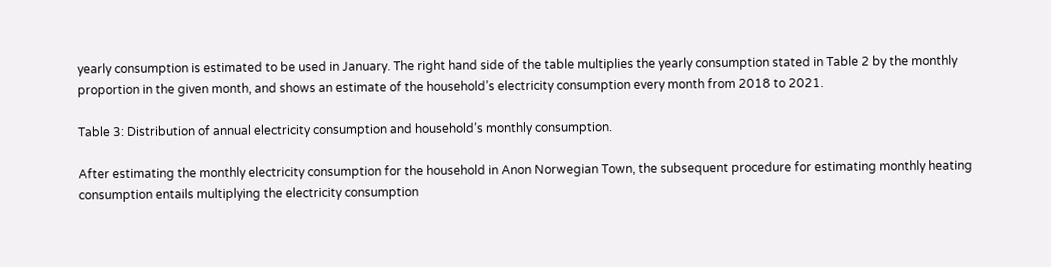yearly consumption is estimated to be used in January. The right hand side of the table multiplies the yearly consumption stated in Table 2 by the monthly proportion in the given month, and shows an estimate of the household’s electricity consumption every month from 2018 to 2021.

Table 3: Distribution of annual electricity consumption and household’s monthly consumption.

After estimating the monthly electricity consumption for the household in Anon Norwegian Town, the subsequent procedure for estimating monthly heating consumption entails multiplying the electricity consumption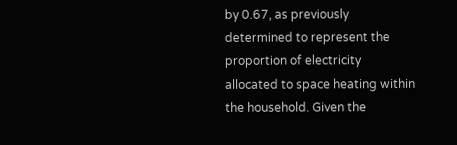by 0.67, as previously determined to represent the proportion of electricity allocated to space heating within the household. Given the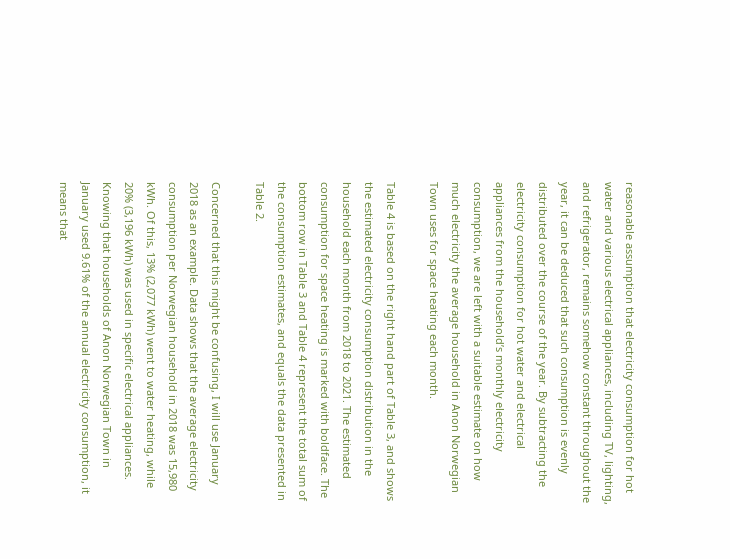reasonable assumption that electricity consumption for hot water and various electrical appliances, including TV, lighting, and refrigerator, remains somehow constant throughout the year, it can be deduced that such consumption is evenly distributed over the course of the year. By subtracting the electricity consumption for hot water and electrical appliances from the household’s monthly electricity consumption, we are left with a suitable estimate on how much electricity the average household in Anon Norwegian Town uses for space heating each month.

Table 4 is based on the right hand part of Table 3, and shows the estimated electricity consumption distribution in the household each month from 2018 to 2021. The estimated consumption for space heating is marked with boldface. The bottom row in Table 3 and Table 4 represent the total sum of the consumption estimates, and equals the data presented in Table 2.

Concerned that this might be confusing, I will use January 2018 as an example. Data shows that the average electricity consumption per Norwegian household in 2018 was 15,980 kWh. Of this, 13% (2,077 kWh) went to water heating, while 20% (3,196 kWh) was used in specific electrical appliances. Knowing that households of Anon Norwegian Town in January used 9.61% of the annual electricity consumption, it means that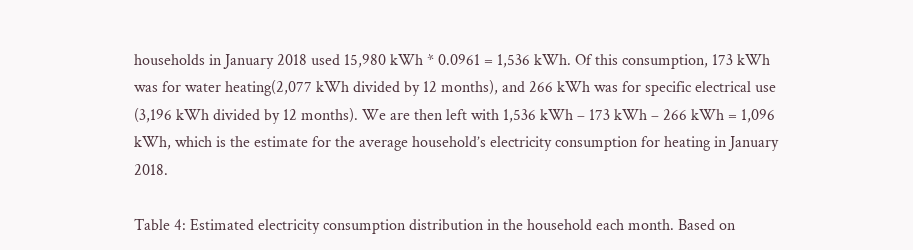households in January 2018 used 15,980 kWh * 0.0961 = 1,536 kWh. Of this consumption, 173 kWh was for water heating(2,077 kWh divided by 12 months), and 266 kWh was for specific electrical use (3,196 kWh divided by 12 months). We are then left with 1,536 kWh – 173 kWh – 266 kWh = 1,096 kWh, which is the estimate for the average household’s electricity consumption for heating in January 2018.

Table 4: Estimated electricity consumption distribution in the household each month. Based on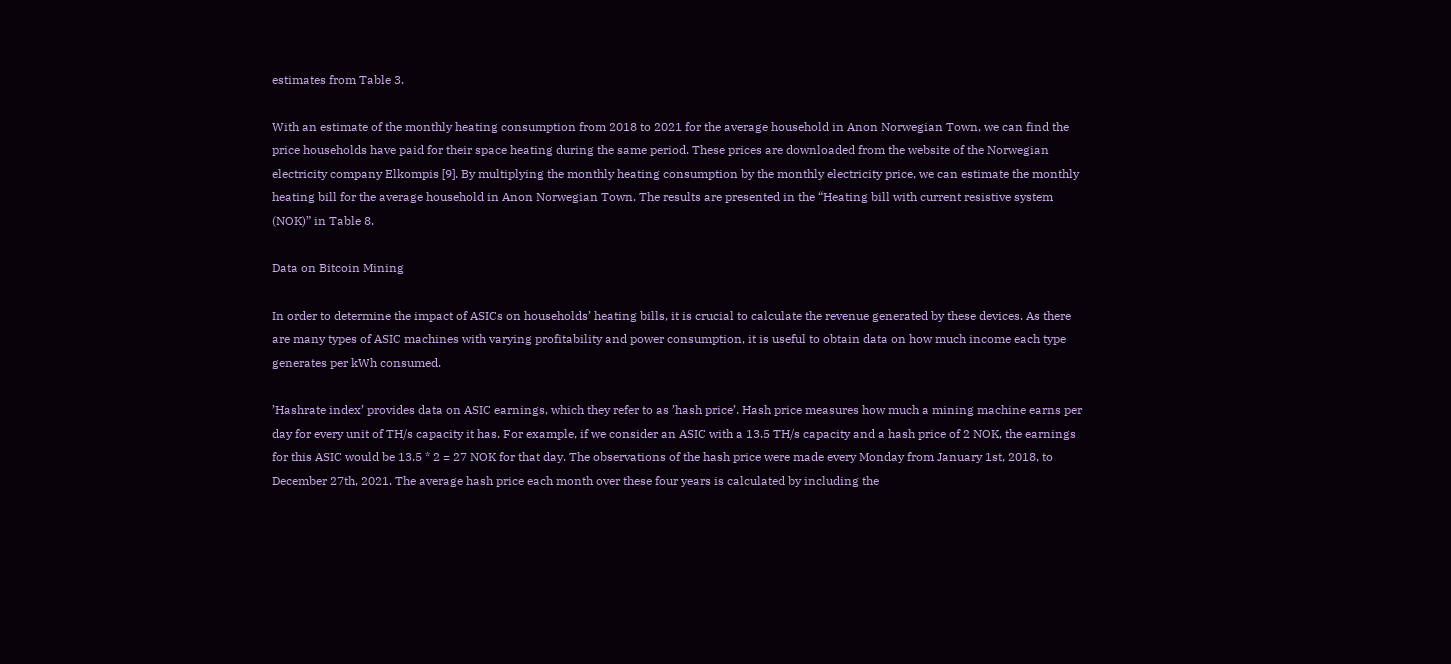estimates from Table 3.

With an estimate of the monthly heating consumption from 2018 to 2021 for the average household in Anon Norwegian Town, we can find the price households have paid for their space heating during the same period. These prices are downloaded from the website of the Norwegian electricity company Elkompis [9]. By multiplying the monthly heating consumption by the monthly electricity price, we can estimate the monthly heating bill for the average household in Anon Norwegian Town. The results are presented in the “Heating bill with current resistive system (NOK)” in Table 8.

Data on Bitcoin Mining

In order to determine the impact of ASICs on households’ heating bills, it is crucial to calculate the revenue generated by these devices. As there are many types of ASIC machines with varying profitability and power consumption, it is useful to obtain data on how much income each type generates per kWh consumed.

’Hashrate index’ provides data on ASIC earnings, which they refer to as ’hash price’. Hash price measures how much a mining machine earns per day for every unit of TH/s capacity it has. For example, if we consider an ASIC with a 13.5 TH/s capacity and a hash price of 2 NOK, the earnings for this ASIC would be 13.5 * 2 = 27 NOK for that day. The observations of the hash price were made every Monday from January 1st, 2018, to December 27th, 2021. The average hash price each month over these four years is calculated by including the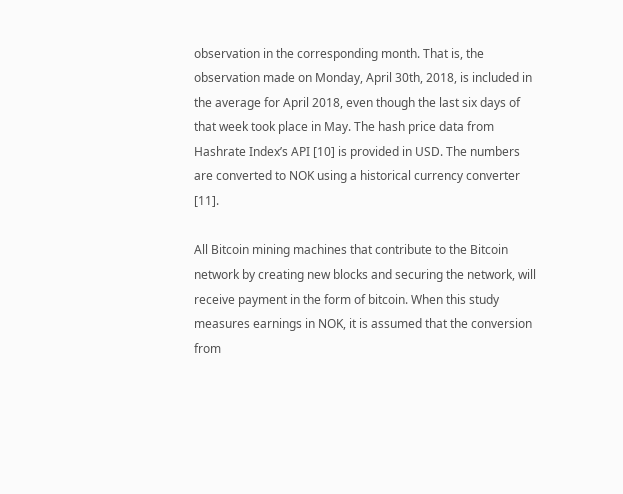observation in the corresponding month. That is, the observation made on Monday, April 30th, 2018, is included in the average for April 2018, even though the last six days of that week took place in May. The hash price data from Hashrate Index’s API [10] is provided in USD. The numbers are converted to NOK using a historical currency converter [11].

All Bitcoin mining machines that contribute to the Bitcoin network by creating new blocks and securing the network, will receive payment in the form of bitcoin. When this study measures earnings in NOK, it is assumed that the conversion from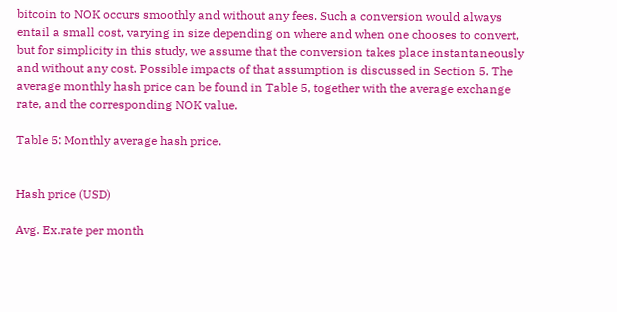bitcoin to NOK occurs smoothly and without any fees. Such a conversion would always entail a small cost, varying in size depending on where and when one chooses to convert, but for simplicity in this study, we assume that the conversion takes place instantaneously and without any cost. Possible impacts of that assumption is discussed in Section 5. The average monthly hash price can be found in Table 5, together with the average exchange rate, and the corresponding NOK value.

Table 5: Monthly average hash price.


Hash price (USD)

Avg. Ex.rate per month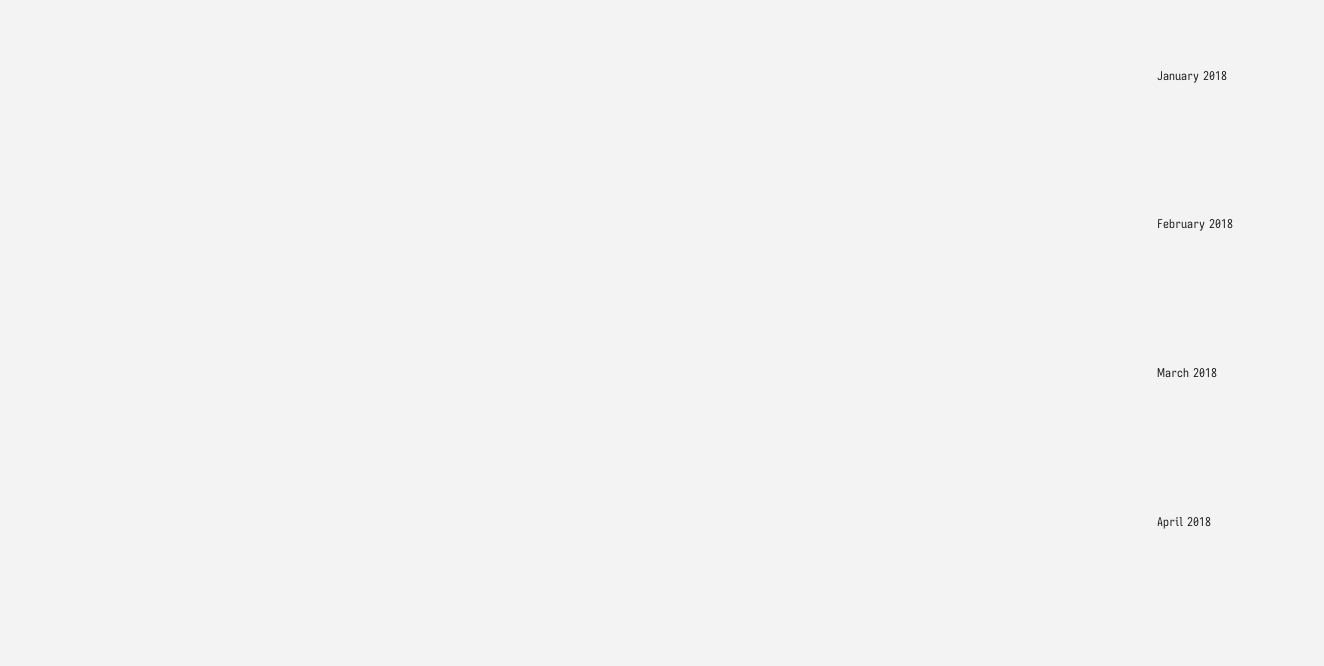January 2018





February 2018





March 2018





April 2018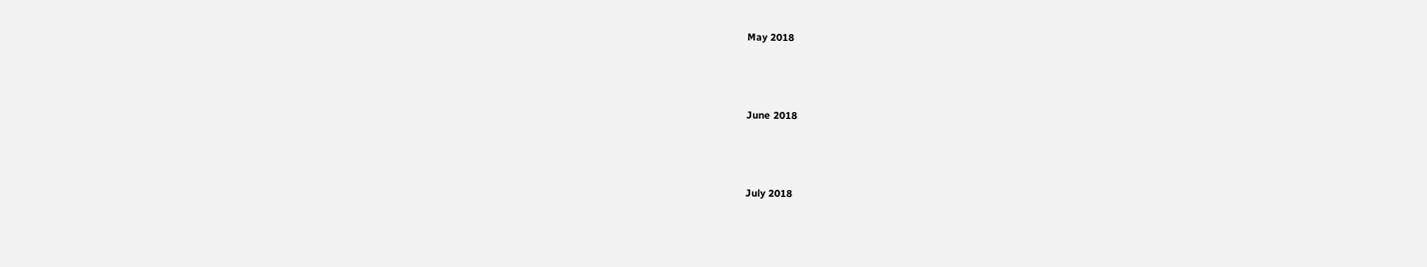May 2018





June 2018





July 2018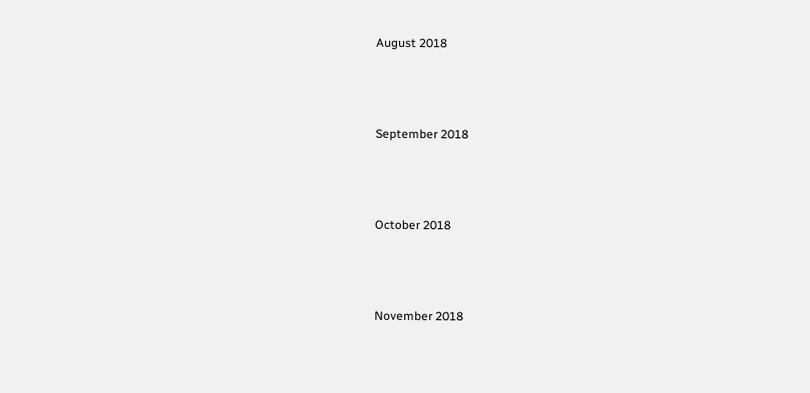August 2018





September 2018





October 2018





November 2018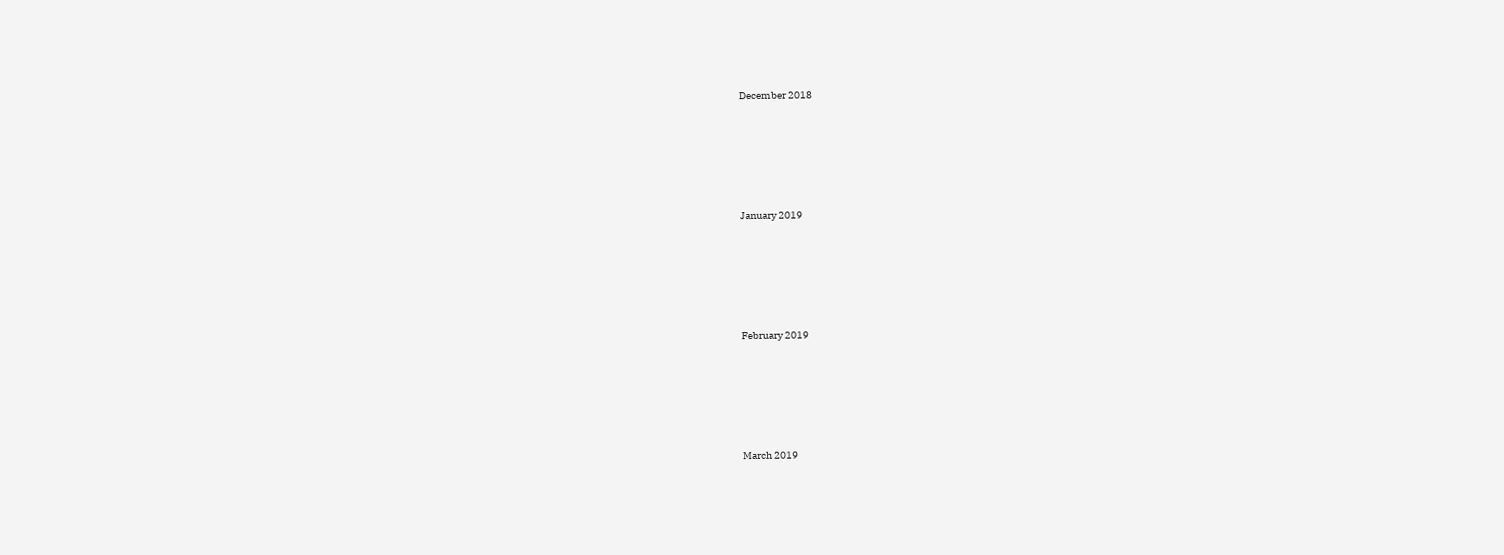December 2018





January 2019





February 2019





March 2019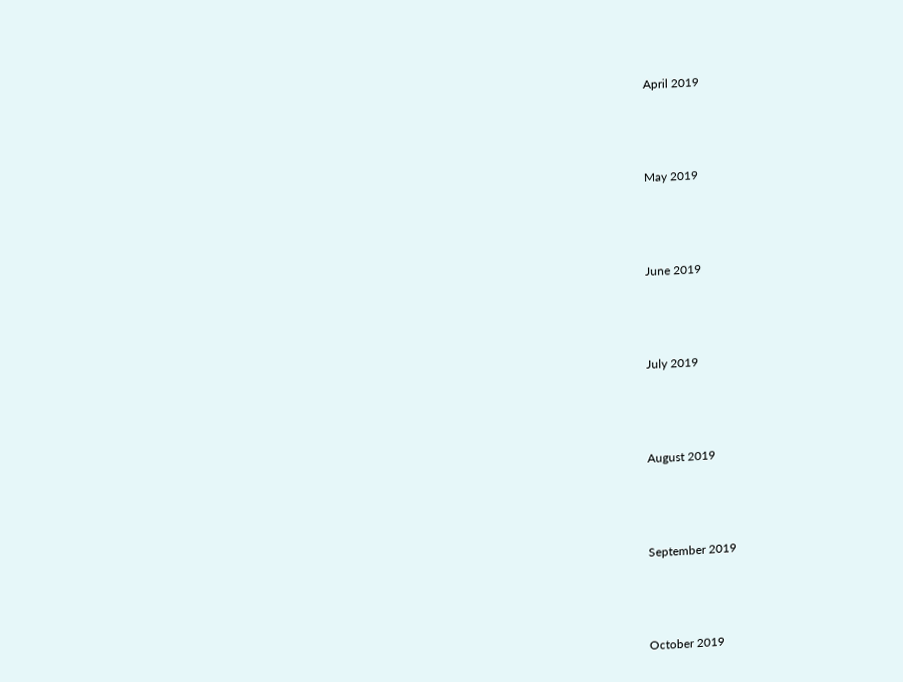April 2019





May 2019





June 2019





July 2019





August 2019





September 2019





October 2019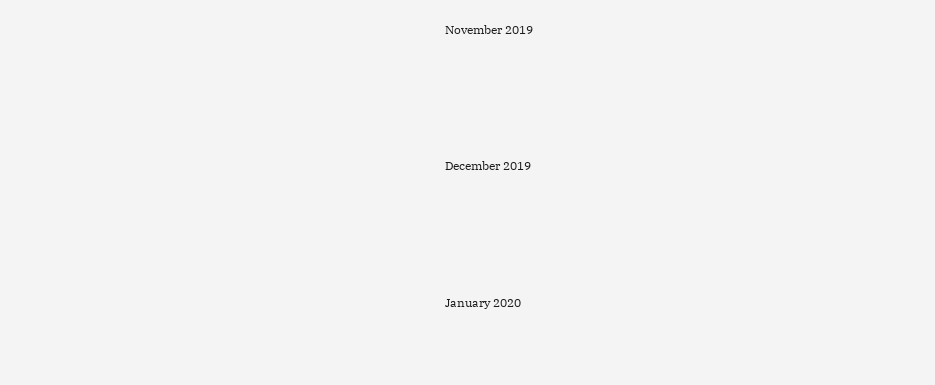November 2019





December 2019





January 2020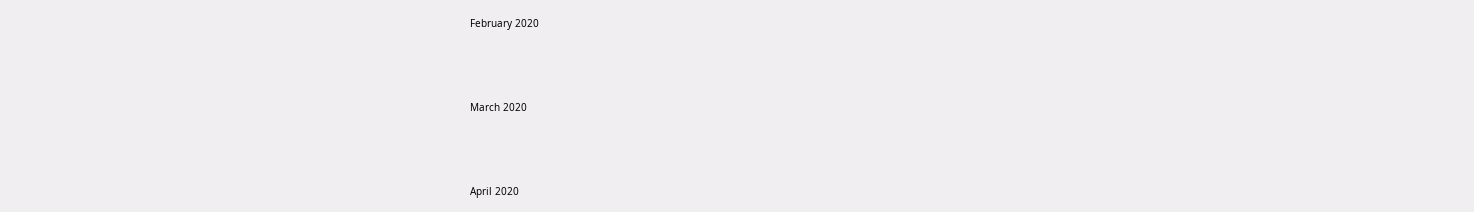February 2020





March 2020





April 2020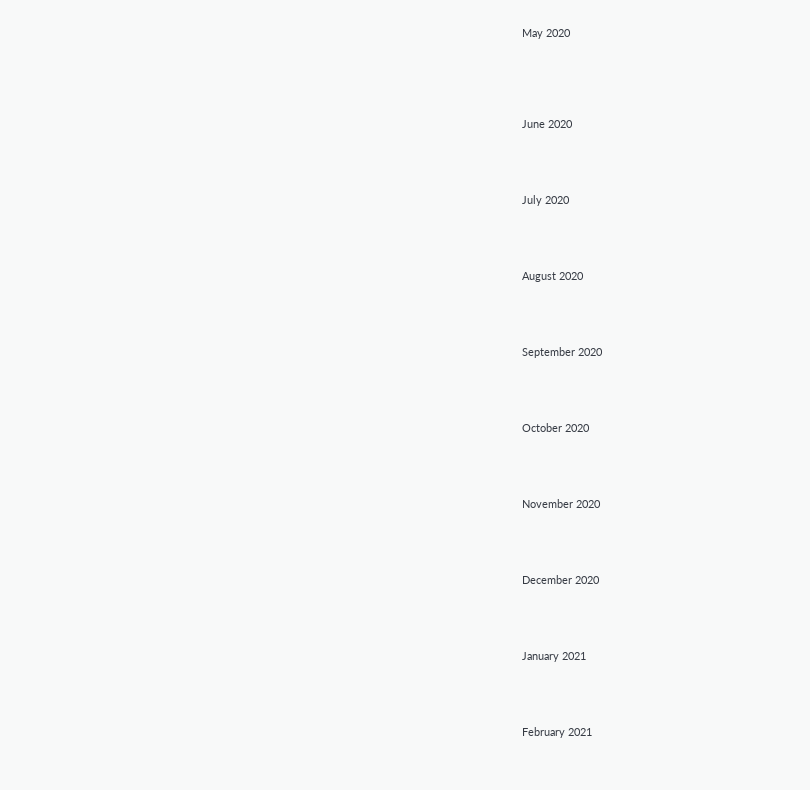May 2020





June 2020




July 2020




August 2020




September 2020




October 2020




November 2020




December 2020




January 2021




February 2021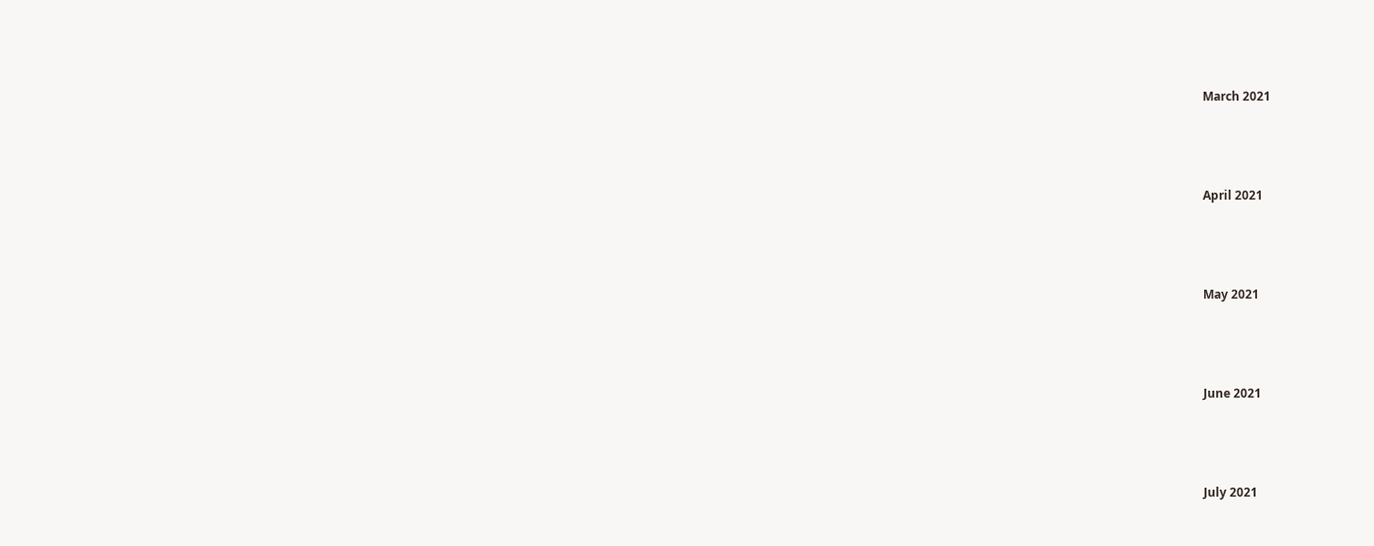March 2021




April 2021




May 2021




June 2021




July 2021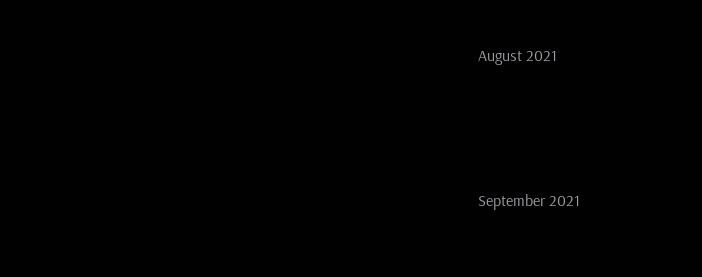August 2021




September 2021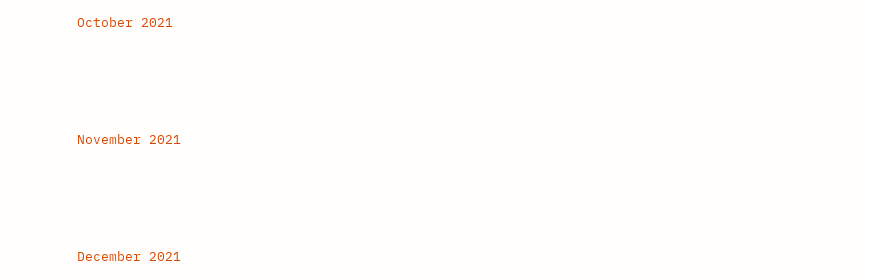October 2021




November 2021




December 2021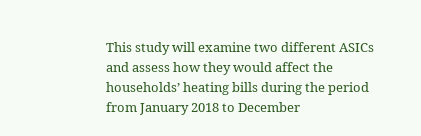This study will examine two different ASICs and assess how they would affect the households’ heating bills during the period from January 2018 to December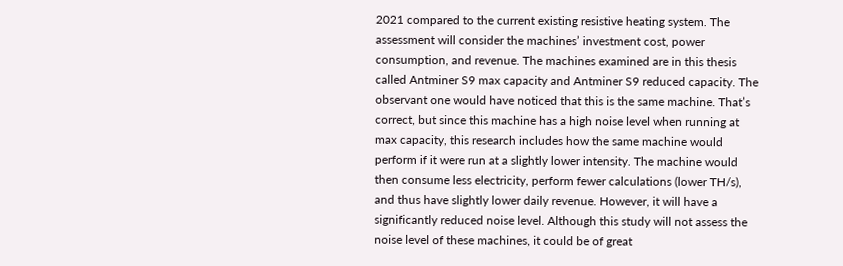2021 compared to the current existing resistive heating system. The assessment will consider the machines’ investment cost, power consumption, and revenue. The machines examined are in this thesis called Antminer S9 max capacity and Antminer S9 reduced capacity. The observant one would have noticed that this is the same machine. That’s correct, but since this machine has a high noise level when running at max capacity, this research includes how the same machine would perform if it were run at a slightly lower intensity. The machine would then consume less electricity, perform fewer calculations (lower TH/s), and thus have slightly lower daily revenue. However, it will have a significantly reduced noise level. Although this study will not assess the noise level of these machines, it could be of great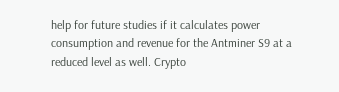help for future studies if it calculates power consumption and revenue for the Antminer S9 at a reduced level as well. Crypto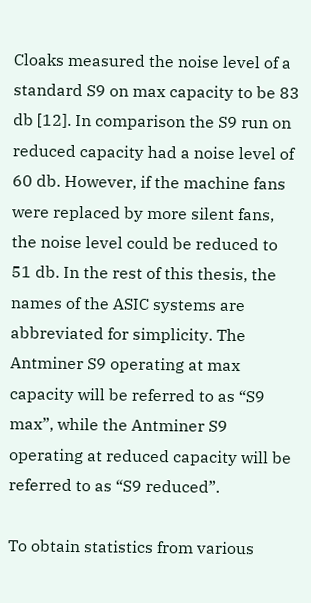Cloaks measured the noise level of a standard S9 on max capacity to be 83 db [12]. In comparison the S9 run on reduced capacity had a noise level of 60 db. However, if the machine fans were replaced by more silent fans, the noise level could be reduced to 51 db. In the rest of this thesis, the names of the ASIC systems are abbreviated for simplicity. The Antminer S9 operating at max capacity will be referred to as “S9 max”, while the Antminer S9 operating at reduced capacity will be referred to as “S9 reduced”.

To obtain statistics from various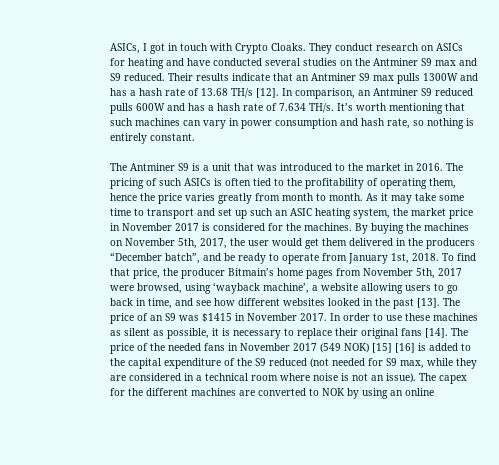ASICs, I got in touch with Crypto Cloaks. They conduct research on ASICs for heating and have conducted several studies on the Antminer S9 max and S9 reduced. Their results indicate that an Antminer S9 max pulls 1300W and has a hash rate of 13.68 TH/s [12]. In comparison, an Antminer S9 reduced pulls 600W and has a hash rate of 7.634 TH/s. It’s worth mentioning that such machines can vary in power consumption and hash rate, so nothing is entirely constant.

The Antminer S9 is a unit that was introduced to the market in 2016. The pricing of such ASICs is often tied to the profitability of operating them, hence the price varies greatly from month to month. As it may take some time to transport and set up such an ASIC heating system, the market price in November 2017 is considered for the machines. By buying the machines on November 5th, 2017, the user would get them delivered in the producers “December batch”, and be ready to operate from January 1st, 2018. To find that price, the producer Bitmain’s home pages from November 5th, 2017 were browsed, using ‘wayback machine’, a website allowing users to go back in time, and see how different websites looked in the past [13]. The price of an S9 was $1415 in November 2017. In order to use these machines as silent as possible, it is necessary to replace their original fans [14]. The price of the needed fans in November 2017 (549 NOK) [15] [16] is added to the capital expenditure of the S9 reduced (not needed for S9 max, while they are considered in a technical room where noise is not an issue). The capex for the different machines are converted to NOK by using an online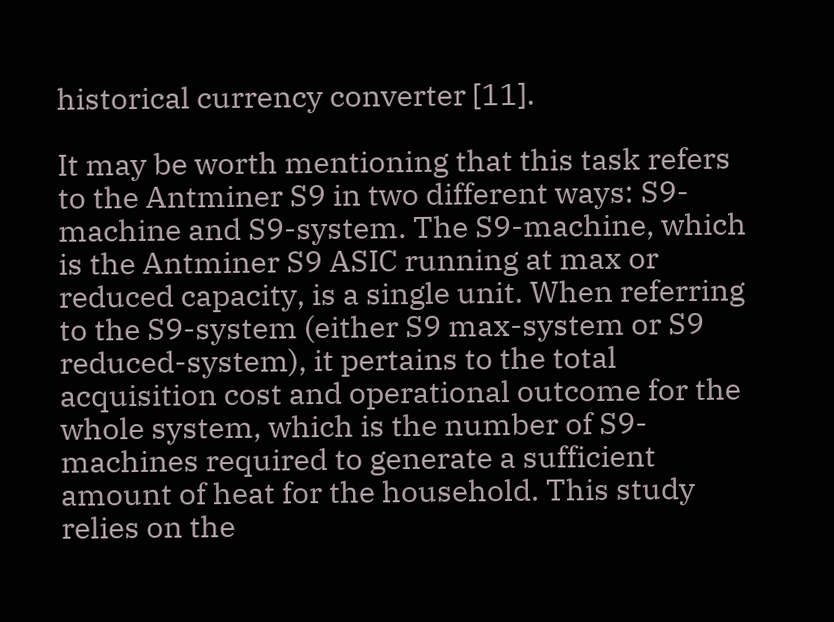historical currency converter [11].

It may be worth mentioning that this task refers to the Antminer S9 in two different ways: S9-machine and S9-system. The S9-machine, which is the Antminer S9 ASIC running at max or reduced capacity, is a single unit. When referring to the S9-system (either S9 max-system or S9 reduced-system), it pertains to the total acquisition cost and operational outcome for the whole system, which is the number of S9-machines required to generate a sufficient amount of heat for the household. This study relies on the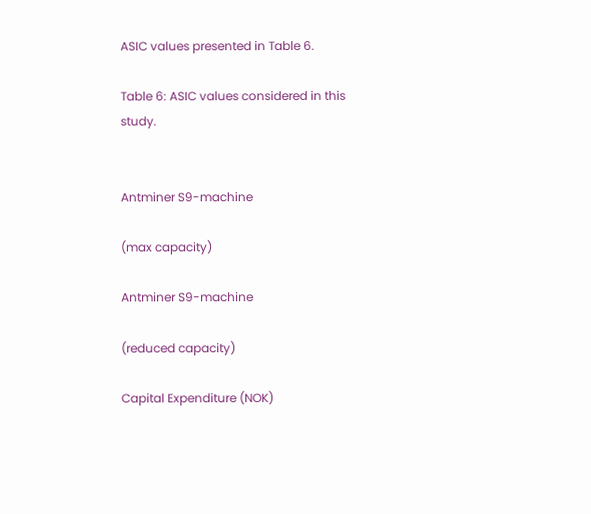ASIC values presented in Table 6.

Table 6: ASIC values considered in this study.


Antminer S9-machine

(max capacity)

Antminer S9-machine

(reduced capacity)

Capital Expenditure (NOK)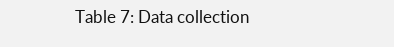Table 7: Data collection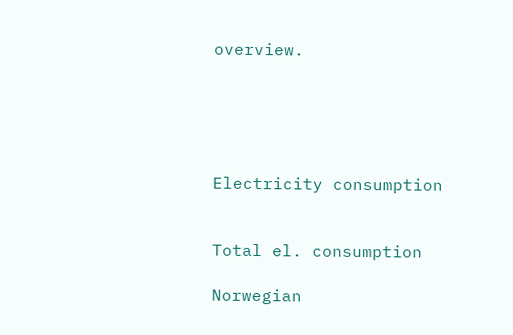overview.





Electricity consumption


Total el. consumption

Norwegian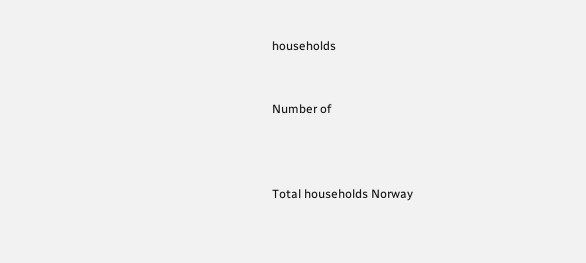households


Number of



Total households Norway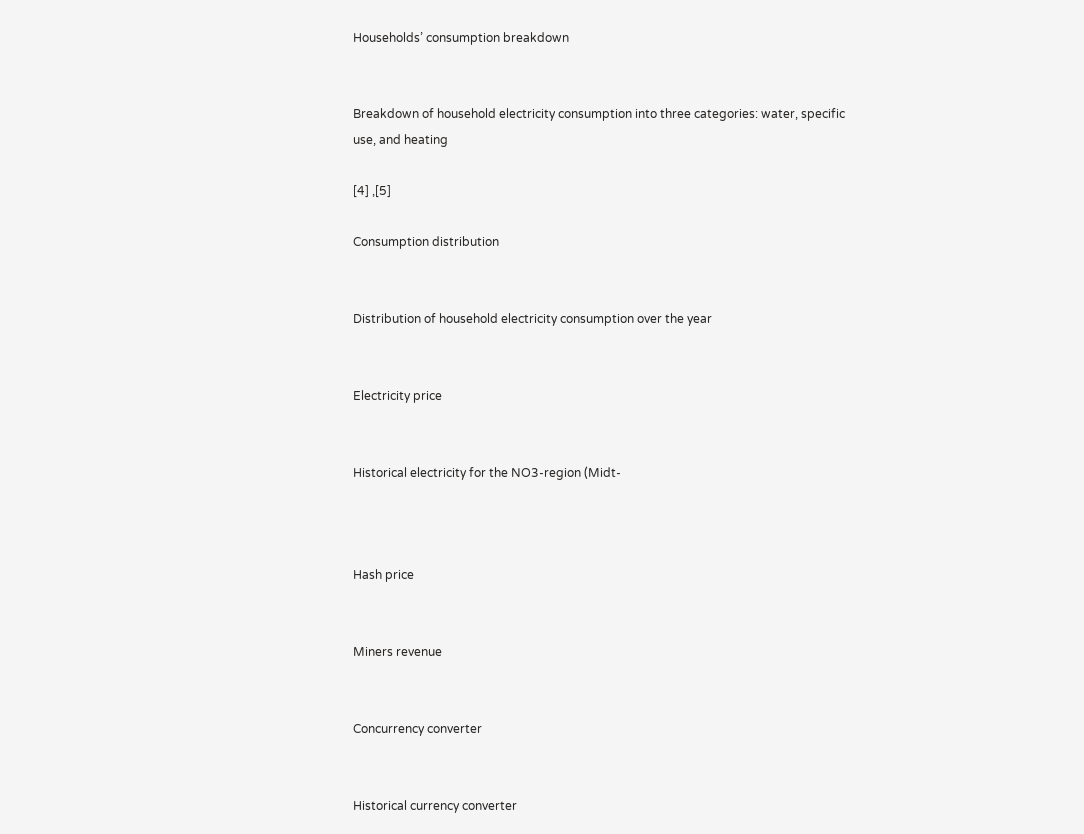Households’ consumption breakdown


Breakdown of household electricity consumption into three categories: water, specific use, and heating

[4] ,[5]

Consumption distribution


Distribution of household electricity consumption over the year


Electricity price


Historical electricity for the NO3-region (Midt-



Hash price


Miners revenue


Concurrency converter


Historical currency converter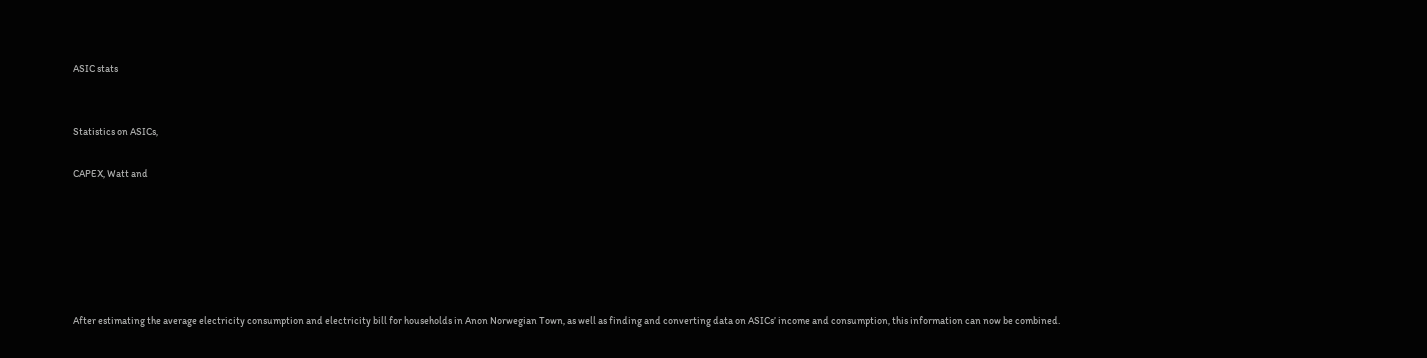ASIC stats


Statistics on ASICs,

CAPEX, Watt and






After estimating the average electricity consumption and electricity bill for households in Anon Norwegian Town, as well as finding and converting data on ASICs’ income and consumption, this information can now be combined.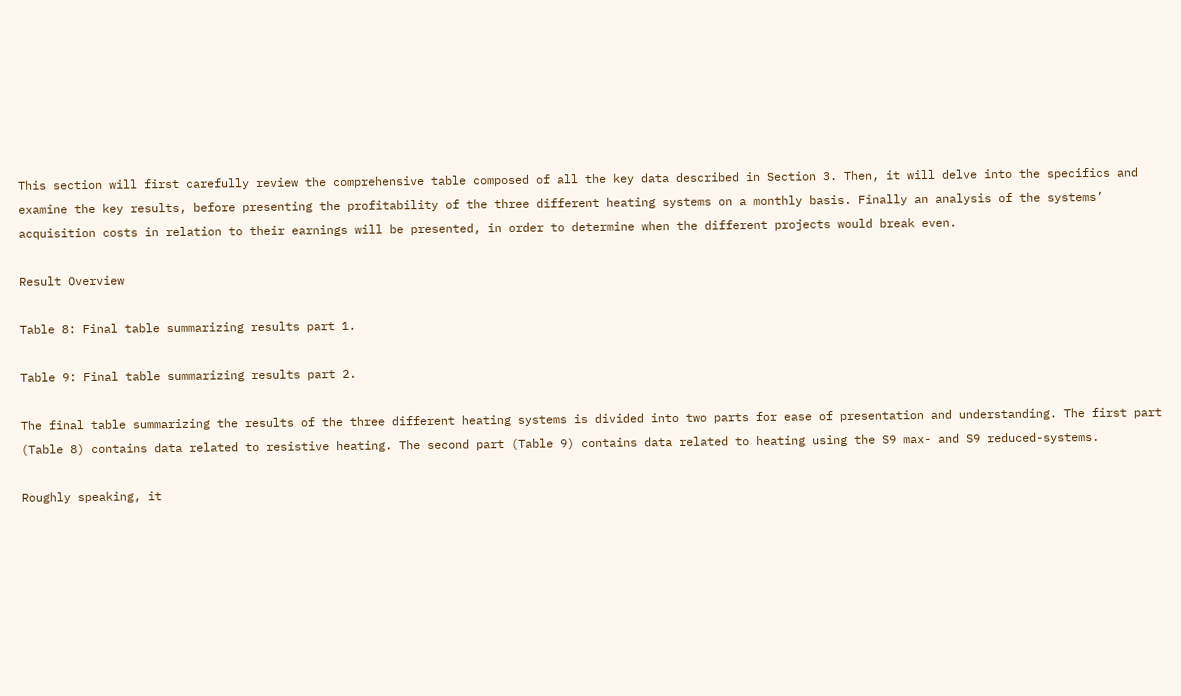This section will first carefully review the comprehensive table composed of all the key data described in Section 3. Then, it will delve into the specifics and examine the key results, before presenting the profitability of the three different heating systems on a monthly basis. Finally an analysis of the systems’ acquisition costs in relation to their earnings will be presented, in order to determine when the different projects would break even.

Result Overview

Table 8: Final table summarizing results part 1.

Table 9: Final table summarizing results part 2.

The final table summarizing the results of the three different heating systems is divided into two parts for ease of presentation and understanding. The first part (Table 8) contains data related to resistive heating. The second part (Table 9) contains data related to heating using the S9 max- and S9 reduced-systems.

Roughly speaking, it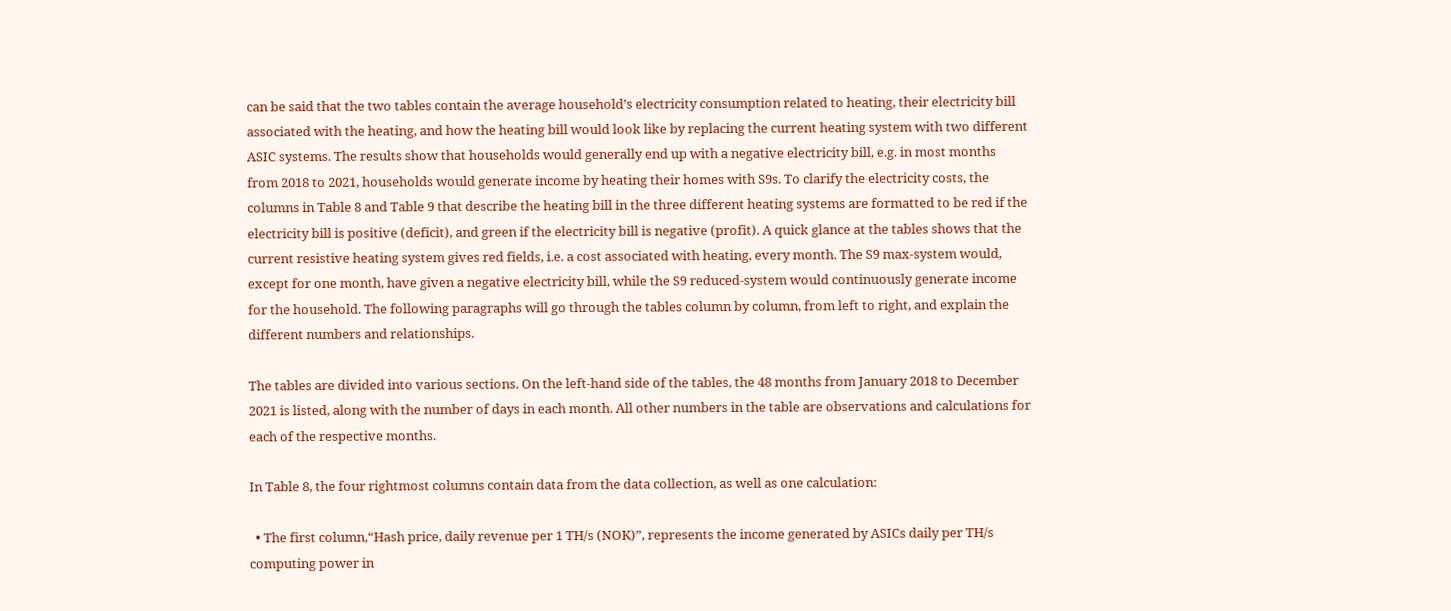can be said that the two tables contain the average household’s electricity consumption related to heating, their electricity bill associated with the heating, and how the heating bill would look like by replacing the current heating system with two different ASIC systems. The results show that households would generally end up with a negative electricity bill, e.g. in most months from 2018 to 2021, households would generate income by heating their homes with S9s. To clarify the electricity costs, the columns in Table 8 and Table 9 that describe the heating bill in the three different heating systems are formatted to be red if the electricity bill is positive (deficit), and green if the electricity bill is negative (profit). A quick glance at the tables shows that the current resistive heating system gives red fields, i.e. a cost associated with heating, every month. The S9 max-system would, except for one month, have given a negative electricity bill, while the S9 reduced-system would continuously generate income for the household. The following paragraphs will go through the tables column by column, from left to right, and explain the different numbers and relationships.

The tables are divided into various sections. On the left-hand side of the tables, the 48 months from January 2018 to December 2021 is listed, along with the number of days in each month. All other numbers in the table are observations and calculations for each of the respective months.

In Table 8, the four rightmost columns contain data from the data collection, as well as one calculation:

  • The first column,“Hash price, daily revenue per 1 TH/s (NOK)”, represents the income generated by ASICs daily per TH/s computing power in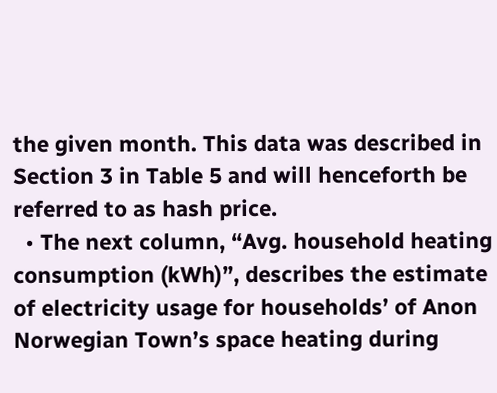the given month. This data was described in Section 3 in Table 5 and will henceforth be referred to as hash price.
  • The next column, “Avg. household heating consumption (kWh)”, describes the estimate of electricity usage for households’ of Anon Norwegian Town’s space heating during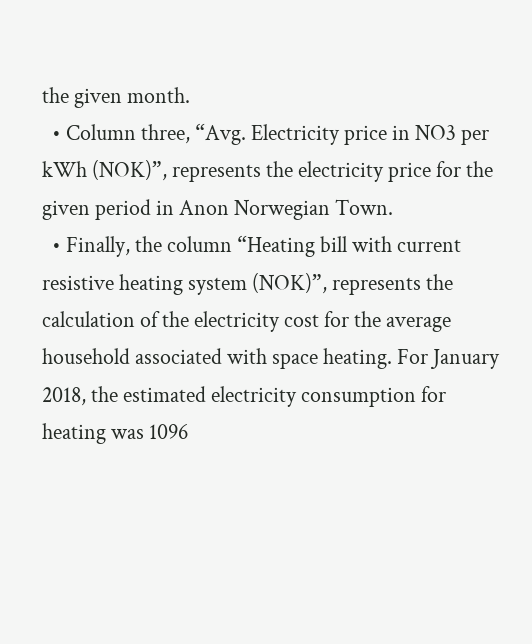the given month.
  • Column three, “Avg. Electricity price in NO3 per kWh (NOK)”, represents the electricity price for the given period in Anon Norwegian Town.
  • Finally, the column “Heating bill with current resistive heating system (NOK)”, represents the calculation of the electricity cost for the average household associated with space heating. For January 2018, the estimated electricity consumption for heating was 1096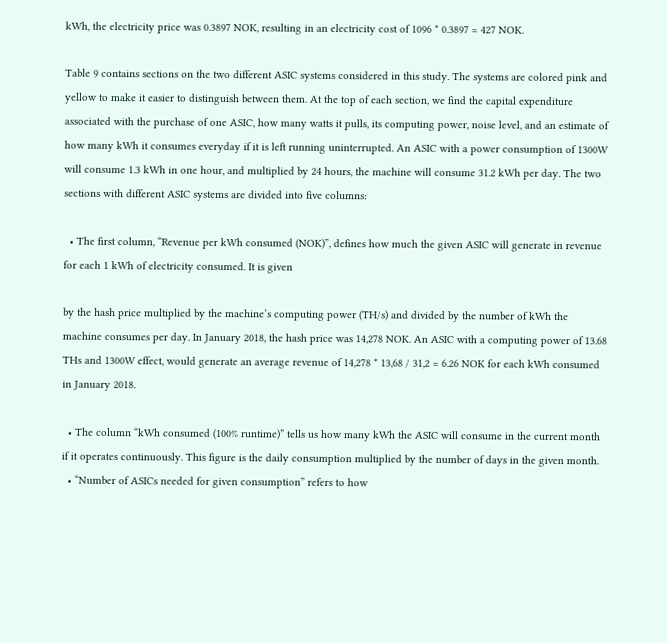kWh, the electricity price was 0.3897 NOK, resulting in an electricity cost of 1096 * 0.3897 = 427 NOK.

Table 9 contains sections on the two different ASIC systems considered in this study. The systems are colored pink and yellow to make it easier to distinguish between them. At the top of each section, we find the capital expenditure associated with the purchase of one ASIC, how many watts it pulls, its computing power, noise level, and an estimate of how many kWh it consumes everyday if it is left running uninterrupted. An ASIC with a power consumption of 1300W will consume 1.3 kWh in one hour, and multiplied by 24 hours, the machine will consume 31.2 kWh per day. The two sections with different ASIC systems are divided into five columns:

  • The first column, “Revenue per kWh consumed (NOK)”, defines how much the given ASIC will generate in revenue for each 1 kWh of electricity consumed. It is given

by the hash price multiplied by the machine’s computing power (TH/s) and divided by the number of kWh the machine consumes per day. In January 2018, the hash price was 14,278 NOK. An ASIC with a computing power of 13.68 THs and 1300W effect, would generate an average revenue of 14,278 * 13,68 / 31,2 = 6.26 NOK for each kWh consumed in January 2018.

  • The column “kWh consumed (100% runtime)” tells us how many kWh the ASIC will consume in the current month if it operates continuously. This figure is the daily consumption multiplied by the number of days in the given month.
  • “Number of ASICs needed for given consumption” refers to how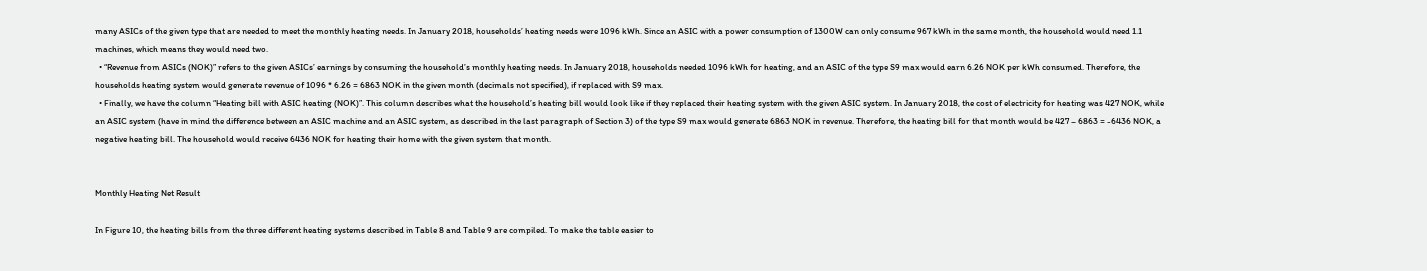many ASICs of the given type that are needed to meet the monthly heating needs. In January 2018, households’ heating needs were 1096 kWh. Since an ASIC with a power consumption of 1300W can only consume 967 kWh in the same month, the household would need 1.1 machines, which means they would need two.
  • “Revenue from ASICs (NOK)” refers to the given ASICs’ earnings by consuming the household’s monthly heating needs. In January 2018, households needed 1096 kWh for heating, and an ASIC of the type S9 max would earn 6.26 NOK per kWh consumed. Therefore, the households heating system would generate revenue of 1096 * 6.26 = 6863 NOK in the given month (decimals not specified), if replaced with S9 max.
  • Finally, we have the column “Heating bill with ASIC heating (NOK)”. This column describes what the household’s heating bill would look like if they replaced their heating system with the given ASIC system. In January 2018, the cost of electricity for heating was 427 NOK, while an ASIC system (have in mind the difference between an ASIC machine and an ASIC system, as described in the last paragraph of Section 3) of the type S9 max would generate 6863 NOK in revenue. Therefore, the heating bill for that month would be 427 – 6863 = -6436 NOK, a negative heating bill. The household would receive 6436 NOK for heating their home with the given system that month.


Monthly Heating Net Result

In Figure 10, the heating bills from the three different heating systems described in Table 8 and Table 9 are compiled. To make the table easier to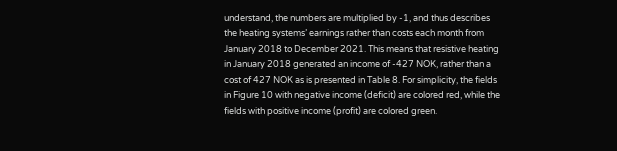understand, the numbers are multiplied by -1, and thus describes the heating systems’ earnings rather than costs each month from January 2018 to December 2021. This means that resistive heating in January 2018 generated an income of -427 NOK, rather than a cost of 427 NOK as is presented in Table 8. For simplicity, the fields in Figure 10 with negative income (deficit) are colored red, while the fields with positive income (profit) are colored green.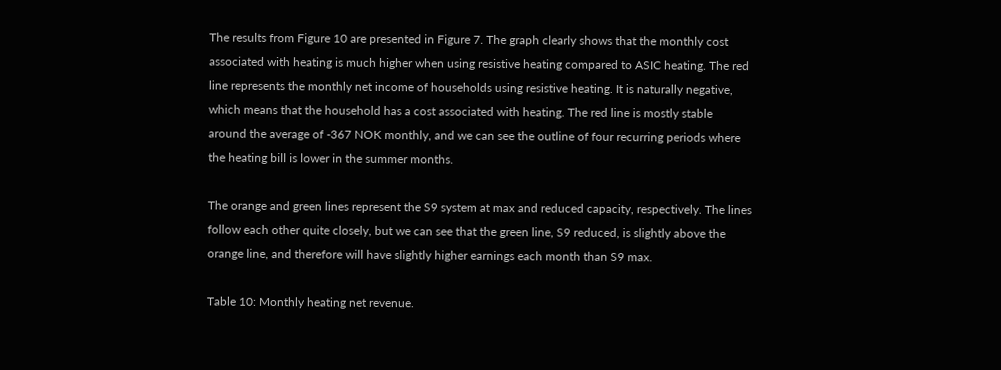The results from Figure 10 are presented in Figure 7. The graph clearly shows that the monthly cost associated with heating is much higher when using resistive heating compared to ASIC heating. The red line represents the monthly net income of households using resistive heating. It is naturally negative, which means that the household has a cost associated with heating. The red line is mostly stable around the average of -367 NOK monthly, and we can see the outline of four recurring periods where the heating bill is lower in the summer months.

The orange and green lines represent the S9 system at max and reduced capacity, respectively. The lines follow each other quite closely, but we can see that the green line, S9 reduced, is slightly above the orange line, and therefore will have slightly higher earnings each month than S9 max.

Table 10: Monthly heating net revenue.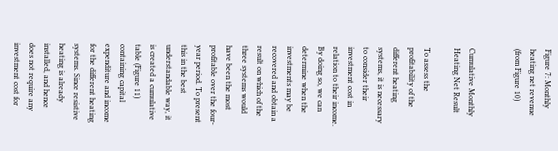Figure 7: Monthly heating net revenue (from Figure 10)


Cumulative Monthly Heating Net Result

To assess the profitability of the different heating systems, it is necessary to consider their investment cost in relation to their income. By doing so, we can determine when the investments may be recovered and obtain a result on which of the three systems would have been the most profitable over the four-year period. To present this in the best understandable way, it is created a cumulative table (Figure 11) containing capital expenditure and income for the different heating systems. Since resistive heating is already installed, and hence does not require any investment cost for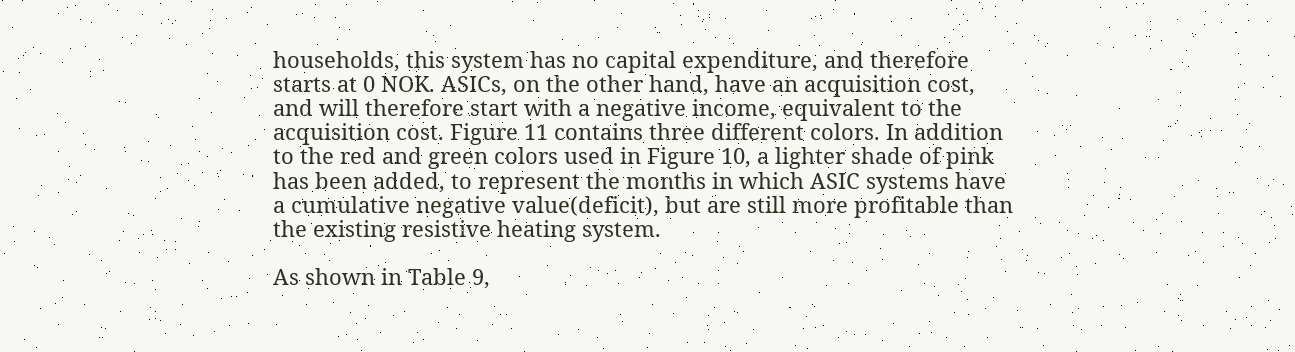households, this system has no capital expenditure, and therefore starts at 0 NOK. ASICs, on the other hand, have an acquisition cost, and will therefore start with a negative income, equivalent to the acquisition cost. Figure 11 contains three different colors. In addition to the red and green colors used in Figure 10, a lighter shade of pink has been added, to represent the months in which ASIC systems have a cumulative negative value(deficit), but are still more profitable than the existing resistive heating system.

As shown in Table 9,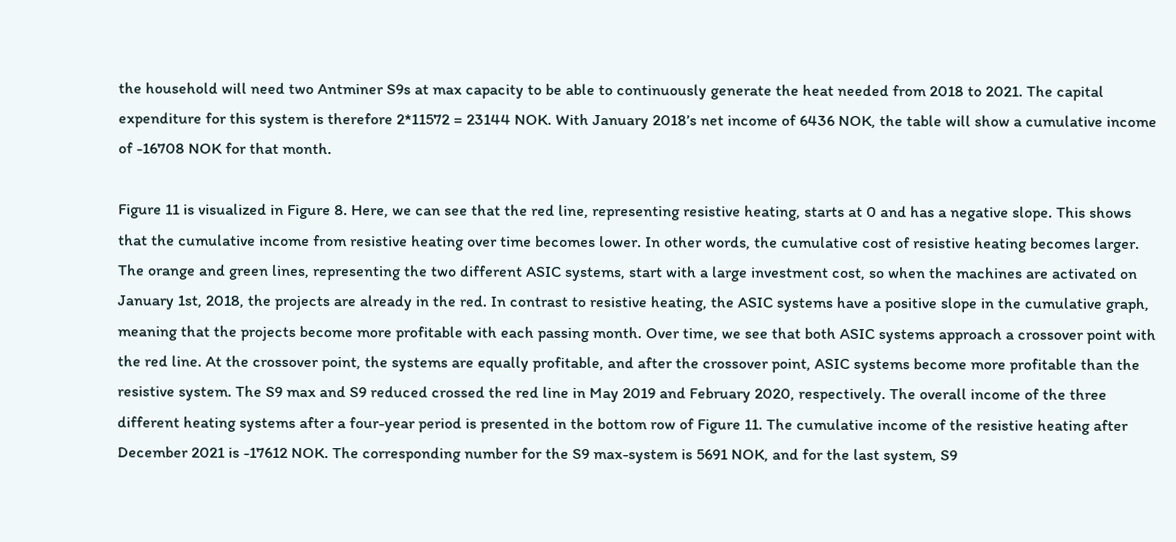the household will need two Antminer S9s at max capacity to be able to continuously generate the heat needed from 2018 to 2021. The capital expenditure for this system is therefore 2*11572 = 23144 NOK. With January 2018’s net income of 6436 NOK, the table will show a cumulative income of -16708 NOK for that month.

Figure 11 is visualized in Figure 8. Here, we can see that the red line, representing resistive heating, starts at 0 and has a negative slope. This shows that the cumulative income from resistive heating over time becomes lower. In other words, the cumulative cost of resistive heating becomes larger. The orange and green lines, representing the two different ASIC systems, start with a large investment cost, so when the machines are activated on January 1st, 2018, the projects are already in the red. In contrast to resistive heating, the ASIC systems have a positive slope in the cumulative graph, meaning that the projects become more profitable with each passing month. Over time, we see that both ASIC systems approach a crossover point with the red line. At the crossover point, the systems are equally profitable, and after the crossover point, ASIC systems become more profitable than the resistive system. The S9 max and S9 reduced crossed the red line in May 2019 and February 2020, respectively. The overall income of the three different heating systems after a four-year period is presented in the bottom row of Figure 11. The cumulative income of the resistive heating after December 2021 is -17612 NOK. The corresponding number for the S9 max-system is 5691 NOK, and for the last system, S9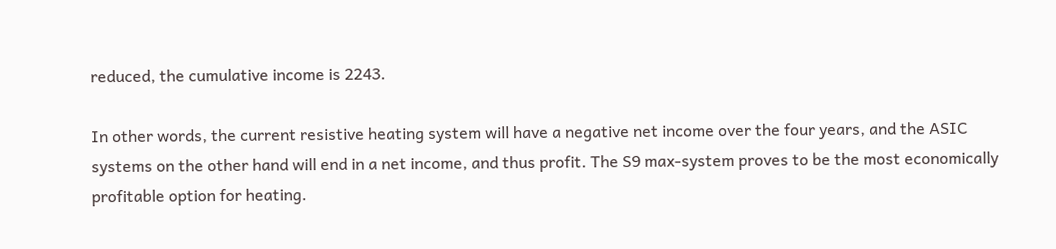reduced, the cumulative income is 2243.

In other words, the current resistive heating system will have a negative net income over the four years, and the ASIC systems on the other hand will end in a net income, and thus profit. The S9 max-system proves to be the most economically profitable option for heating.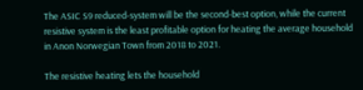The ASIC S9 reduced-system will be the second-best option, while the current resistive system is the least profitable option for heating the average household in Anon Norwegian Town from 2018 to 2021.

The resistive heating lets the household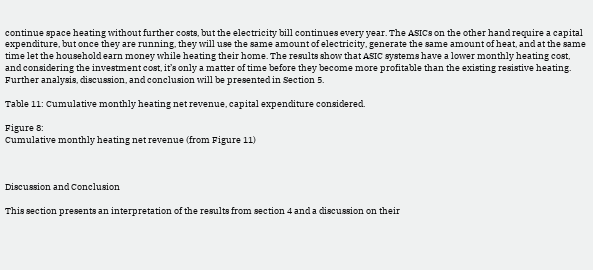continue space heating without further costs, but the electricity bill continues every year. The ASICs on the other hand require a capital expenditure, but once they are running, they will use the same amount of electricity, generate the same amount of heat, and at the same time let the household earn money while heating their home. The results show that ASIC systems have a lower monthly heating cost, and considering the investment cost, it’s only a matter of time before they become more profitable than the existing resistive heating. Further analysis, discussion, and conclusion will be presented in Section 5.

Table 11: Cumulative monthly heating net revenue, capital expenditure considered.

Figure 8:
Cumulative monthly heating net revenue (from Figure 11)



Discussion and Conclusion

This section presents an interpretation of the results from section 4 and a discussion on their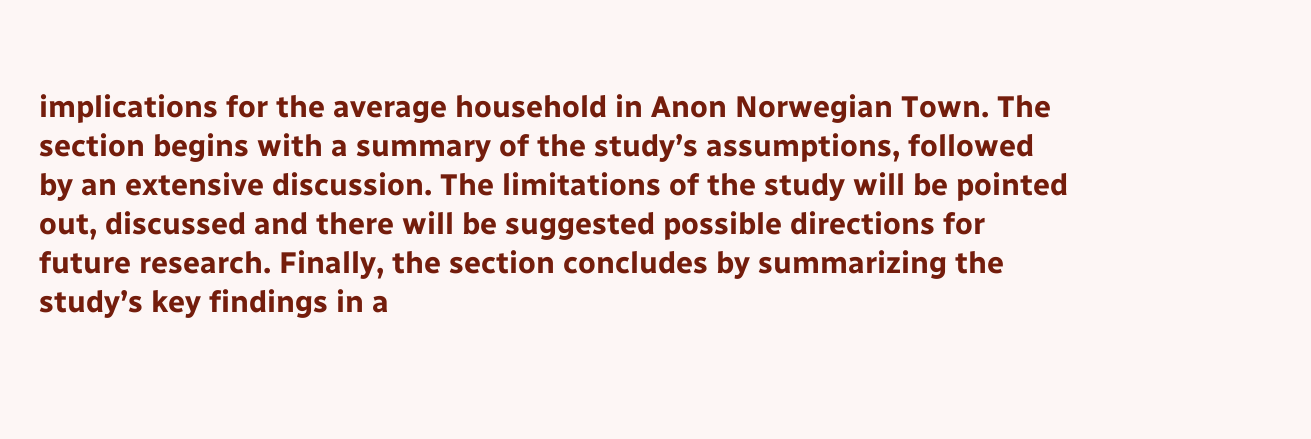implications for the average household in Anon Norwegian Town. The section begins with a summary of the study’s assumptions, followed by an extensive discussion. The limitations of the study will be pointed out, discussed and there will be suggested possible directions for future research. Finally, the section concludes by summarizing the study’s key findings in a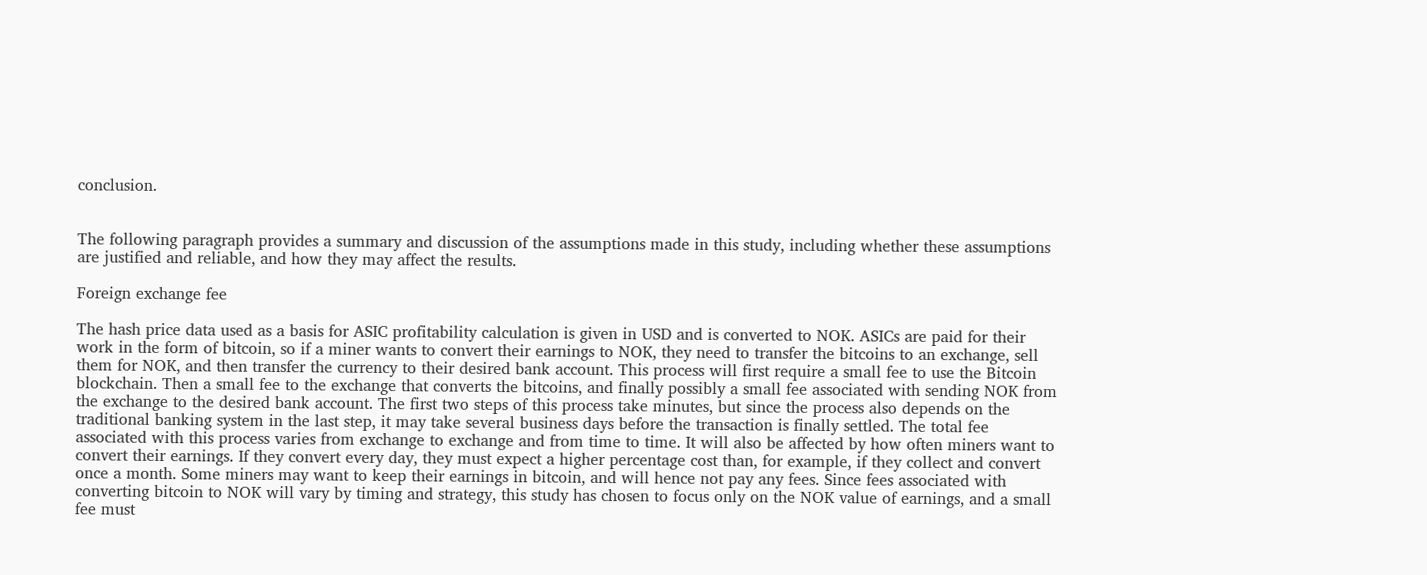conclusion.


The following paragraph provides a summary and discussion of the assumptions made in this study, including whether these assumptions are justified and reliable, and how they may affect the results.

Foreign exchange fee

The hash price data used as a basis for ASIC profitability calculation is given in USD and is converted to NOK. ASICs are paid for their work in the form of bitcoin, so if a miner wants to convert their earnings to NOK, they need to transfer the bitcoins to an exchange, sell them for NOK, and then transfer the currency to their desired bank account. This process will first require a small fee to use the Bitcoin blockchain. Then a small fee to the exchange that converts the bitcoins, and finally possibly a small fee associated with sending NOK from the exchange to the desired bank account. The first two steps of this process take minutes, but since the process also depends on the traditional banking system in the last step, it may take several business days before the transaction is finally settled. The total fee associated with this process varies from exchange to exchange and from time to time. It will also be affected by how often miners want to convert their earnings. If they convert every day, they must expect a higher percentage cost than, for example, if they collect and convert once a month. Some miners may want to keep their earnings in bitcoin, and will hence not pay any fees. Since fees associated with converting bitcoin to NOK will vary by timing and strategy, this study has chosen to focus only on the NOK value of earnings, and a small fee must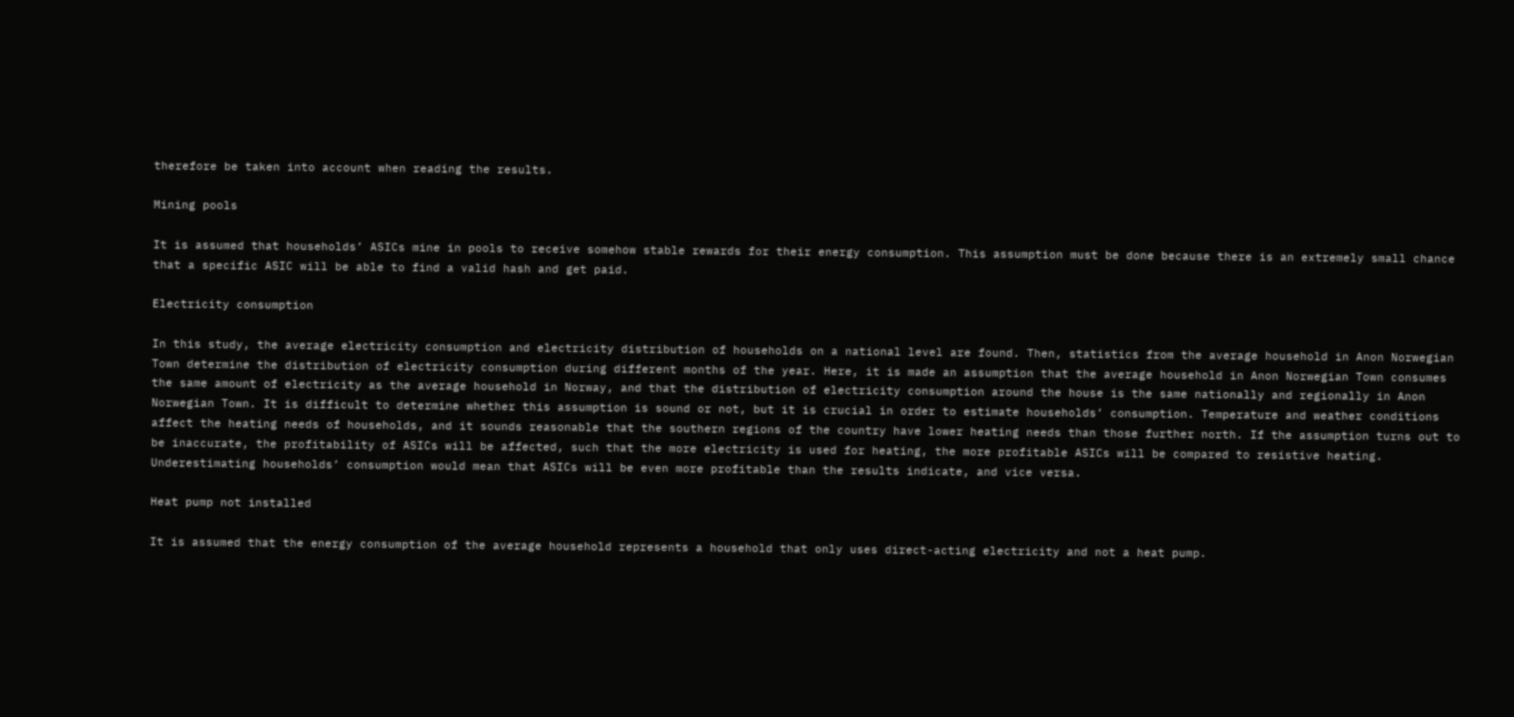therefore be taken into account when reading the results.

Mining pools

It is assumed that households’ ASICs mine in pools to receive somehow stable rewards for their energy consumption. This assumption must be done because there is an extremely small chance that a specific ASIC will be able to find a valid hash and get paid.

Electricity consumption

In this study, the average electricity consumption and electricity distribution of households on a national level are found. Then, statistics from the average household in Anon Norwegian Town determine the distribution of electricity consumption during different months of the year. Here, it is made an assumption that the average household in Anon Norwegian Town consumes the same amount of electricity as the average household in Norway, and that the distribution of electricity consumption around the house is the same nationally and regionally in Anon Norwegian Town. It is difficult to determine whether this assumption is sound or not, but it is crucial in order to estimate households’ consumption. Temperature and weather conditions affect the heating needs of households, and it sounds reasonable that the southern regions of the country have lower heating needs than those further north. If the assumption turns out to be inaccurate, the profitability of ASICs will be affected, such that the more electricity is used for heating, the more profitable ASICs will be compared to resistive heating. Underestimating households’ consumption would mean that ASICs will be even more profitable than the results indicate, and vice versa.

Heat pump not installed

It is assumed that the energy consumption of the average household represents a household that only uses direct-acting electricity and not a heat pump.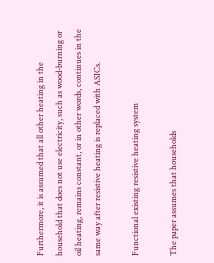Furthermore, it is assumed that all other heating in the household that does not use electricity, such as wood-burning or oil heating, remains constant, or in other words, continues in the same way after resistive heating is replaced with ASICs.

Functional existing resistive heating system

The paper assumes that households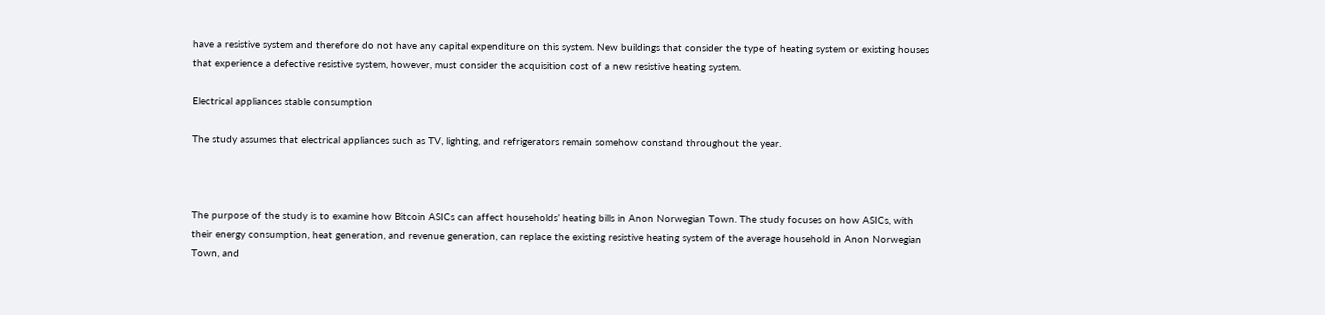have a resistive system and therefore do not have any capital expenditure on this system. New buildings that consider the type of heating system or existing houses that experience a defective resistive system, however, must consider the acquisition cost of a new resistive heating system.

Electrical appliances stable consumption

The study assumes that electrical appliances such as TV, lighting, and refrigerators remain somehow constand throughout the year.



The purpose of the study is to examine how Bitcoin ASICs can affect households’ heating bills in Anon Norwegian Town. The study focuses on how ASICs, with their energy consumption, heat generation, and revenue generation, can replace the existing resistive heating system of the average household in Anon Norwegian Town, and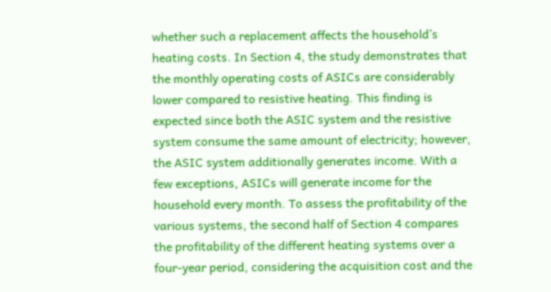whether such a replacement affects the household’s heating costs. In Section 4, the study demonstrates that the monthly operating costs of ASICs are considerably lower compared to resistive heating. This finding is expected since both the ASIC system and the resistive system consume the same amount of electricity; however, the ASIC system additionally generates income. With a few exceptions, ASICs will generate income for the household every month. To assess the profitability of the various systems, the second half of Section 4 compares the profitability of the different heating systems over a four-year period, considering the acquisition cost and the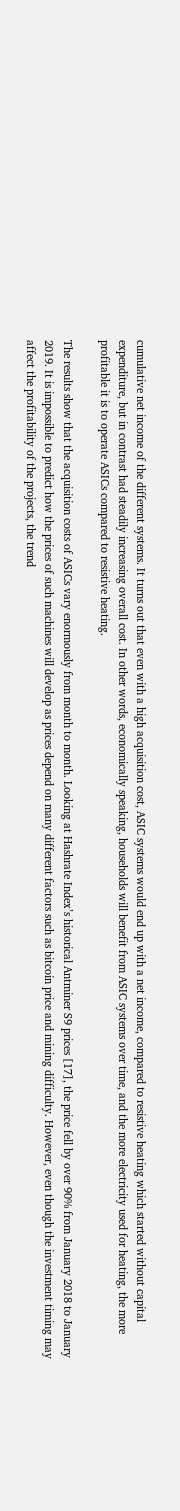cumulative net income of the different systems. It turns out that even with a high acquisition cost, ASIC systems would end up with a net income, compared to resistive heating which started without capital expenditure, but in contrast had steadily increasing overall cost. In other words, economically speaking, households will benefit from ASIC systems over time, and the more electricity used for heating, the more profitable it is to operate ASICs compared to resistive heating.

The results show that the acquisition costs of ASICs vary enormously from month to month. Looking at Hashrate Index’s historical Antminer S9 prices [17], the price fell by over 90% from January 2018 to January 2019. It is impossible to predict how the prices of such machines will develop as prices depend on many different factors such as bitcoin price and mining difficulty. However, even though the investment timing may affect the profitability of the projects, the trend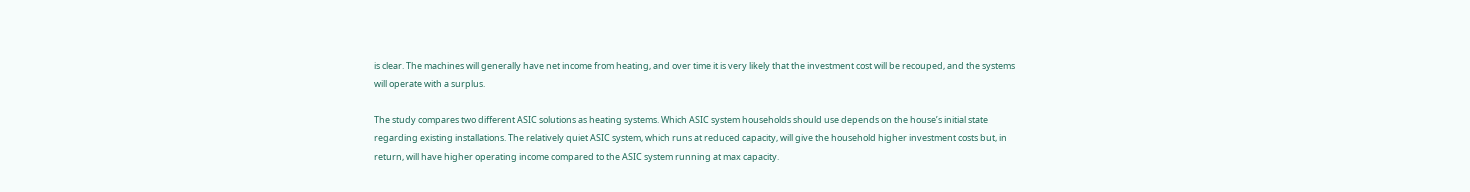is clear. The machines will generally have net income from heating, and over time it is very likely that the investment cost will be recouped, and the systems will operate with a surplus.

The study compares two different ASIC solutions as heating systems. Which ASIC system households should use depends on the house’s initial state regarding existing installations. The relatively quiet ASIC system, which runs at reduced capacity, will give the household higher investment costs but, in return, will have higher operating income compared to the ASIC system running at max capacity.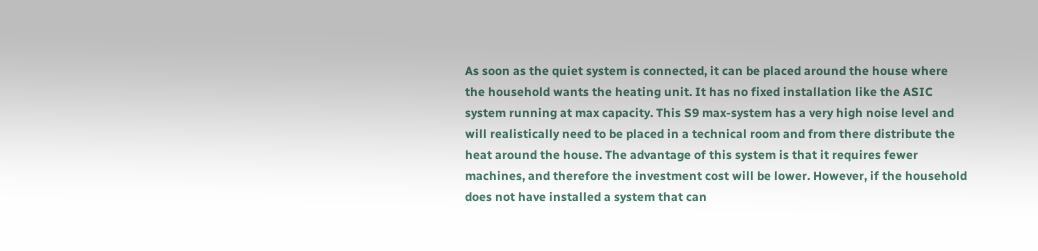As soon as the quiet system is connected, it can be placed around the house where the household wants the heating unit. It has no fixed installation like the ASIC system running at max capacity. This S9 max-system has a very high noise level and will realistically need to be placed in a technical room and from there distribute the heat around the house. The advantage of this system is that it requires fewer machines, and therefore the investment cost will be lower. However, if the household does not have installed a system that can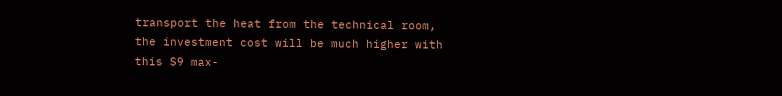transport the heat from the technical room, the investment cost will be much higher with this S9 max-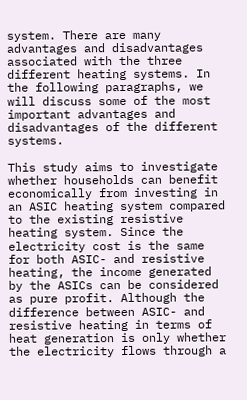system. There are many advantages and disadvantages associated with the three different heating systems. In the following paragraphs, we will discuss some of the most important advantages and disadvantages of the different systems.

This study aims to investigate whether households can benefit economically from investing in an ASIC heating system compared to the existing resistive heating system. Since the electricity cost is the same for both ASIC- and resistive heating, the income generated by the ASICs can be considered as pure profit. Although the difference between ASIC- and resistive heating in terms of heat generation is only whether the electricity flows through a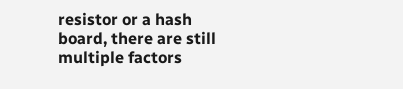resistor or a hash board, there are still multiple factors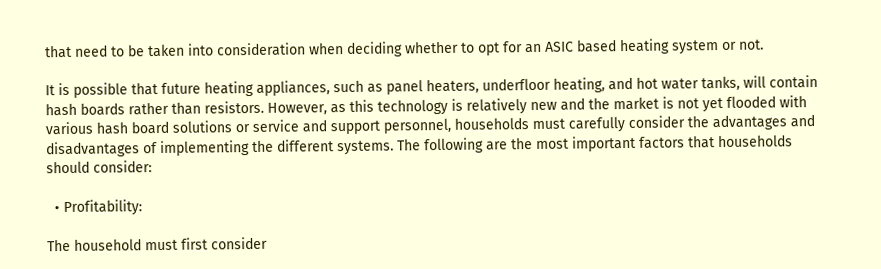that need to be taken into consideration when deciding whether to opt for an ASIC based heating system or not.

It is possible that future heating appliances, such as panel heaters, underfloor heating, and hot water tanks, will contain hash boards rather than resistors. However, as this technology is relatively new and the market is not yet flooded with various hash board solutions or service and support personnel, households must carefully consider the advantages and disadvantages of implementing the different systems. The following are the most important factors that households should consider:

  • Profitability:

The household must first consider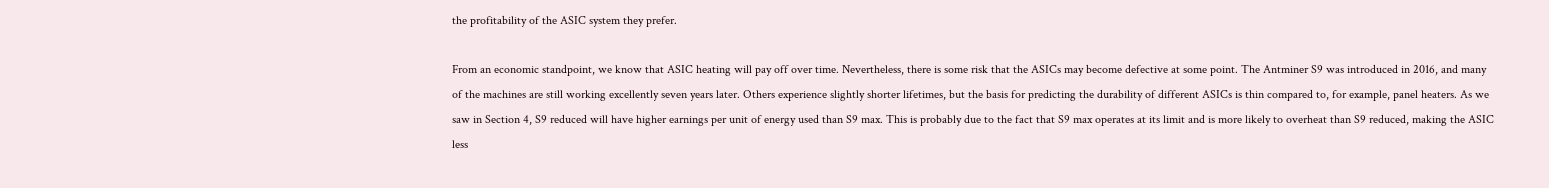the profitability of the ASIC system they prefer.

From an economic standpoint, we know that ASIC heating will pay off over time. Nevertheless, there is some risk that the ASICs may become defective at some point. The Antminer S9 was introduced in 2016, and many of the machines are still working excellently seven years later. Others experience slightly shorter lifetimes, but the basis for predicting the durability of different ASICs is thin compared to, for example, panel heaters. As we saw in Section 4, S9 reduced will have higher earnings per unit of energy used than S9 max. This is probably due to the fact that S9 max operates at its limit and is more likely to overheat than S9 reduced, making the ASIC less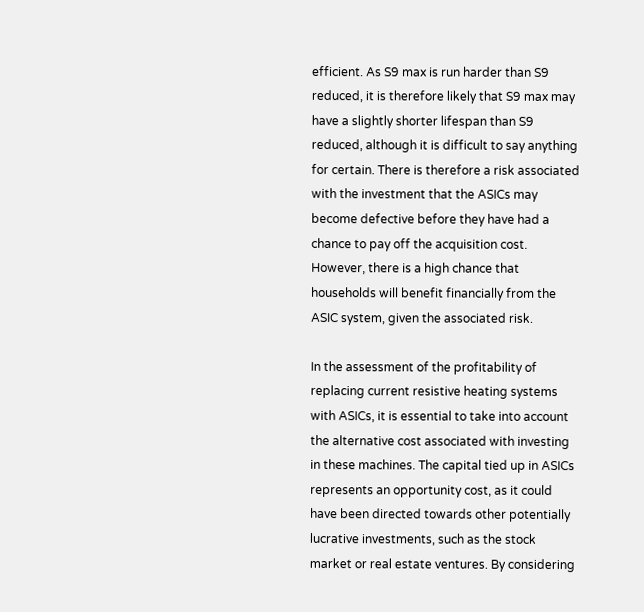efficient. As S9 max is run harder than S9 reduced, it is therefore likely that S9 max may have a slightly shorter lifespan than S9 reduced, although it is difficult to say anything for certain. There is therefore a risk associated with the investment that the ASICs may become defective before they have had a chance to pay off the acquisition cost. However, there is a high chance that households will benefit financially from the ASIC system, given the associated risk.

In the assessment of the profitability of replacing current resistive heating systems with ASICs, it is essential to take into account the alternative cost associated with investing in these machines. The capital tied up in ASICs represents an opportunity cost, as it could have been directed towards other potentially lucrative investments, such as the stock market or real estate ventures. By considering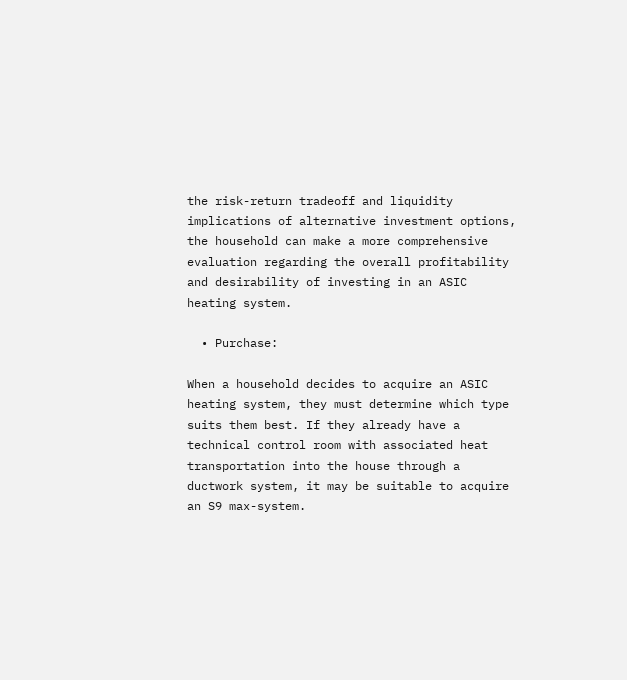the risk-return tradeoff and liquidity implications of alternative investment options, the household can make a more comprehensive evaluation regarding the overall profitability and desirability of investing in an ASIC heating system.

  • Purchase:

When a household decides to acquire an ASIC heating system, they must determine which type suits them best. If they already have a technical control room with associated heat transportation into the house through a ductwork system, it may be suitable to acquire an S9 max-system.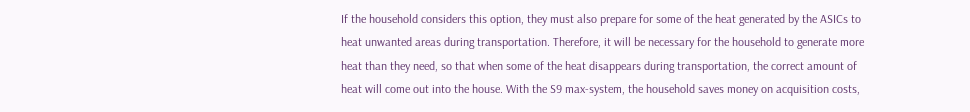If the household considers this option, they must also prepare for some of the heat generated by the ASICs to heat unwanted areas during transportation. Therefore, it will be necessary for the household to generate more heat than they need, so that when some of the heat disappears during transportation, the correct amount of heat will come out into the house. With the S9 max-system, the household saves money on acquisition costs,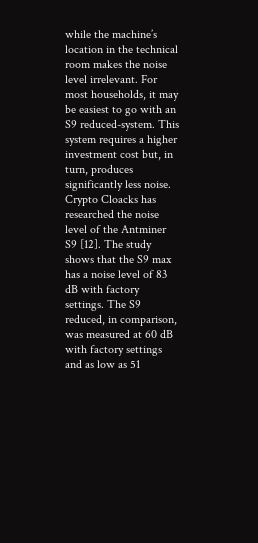while the machine’s location in the technical room makes the noise level irrelevant. For most households, it may be easiest to go with an S9 reduced-system. This system requires a higher investment cost but, in turn, produces significantly less noise. Crypto Cloacks has researched the noise level of the Antminer S9 [12]. The study shows that the S9 max has a noise level of 83 dB with factory settings. The S9 reduced, in comparison, was measured at 60 dB with factory settings and as low as 51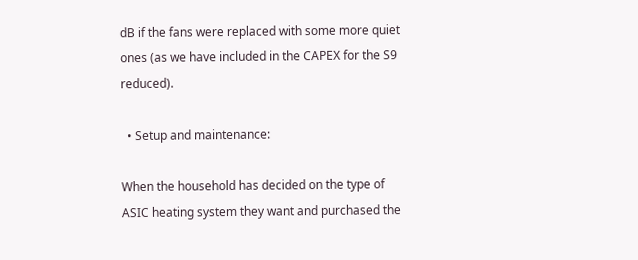dB if the fans were replaced with some more quiet ones (as we have included in the CAPEX for the S9 reduced).

  • Setup and maintenance:

When the household has decided on the type of ASIC heating system they want and purchased the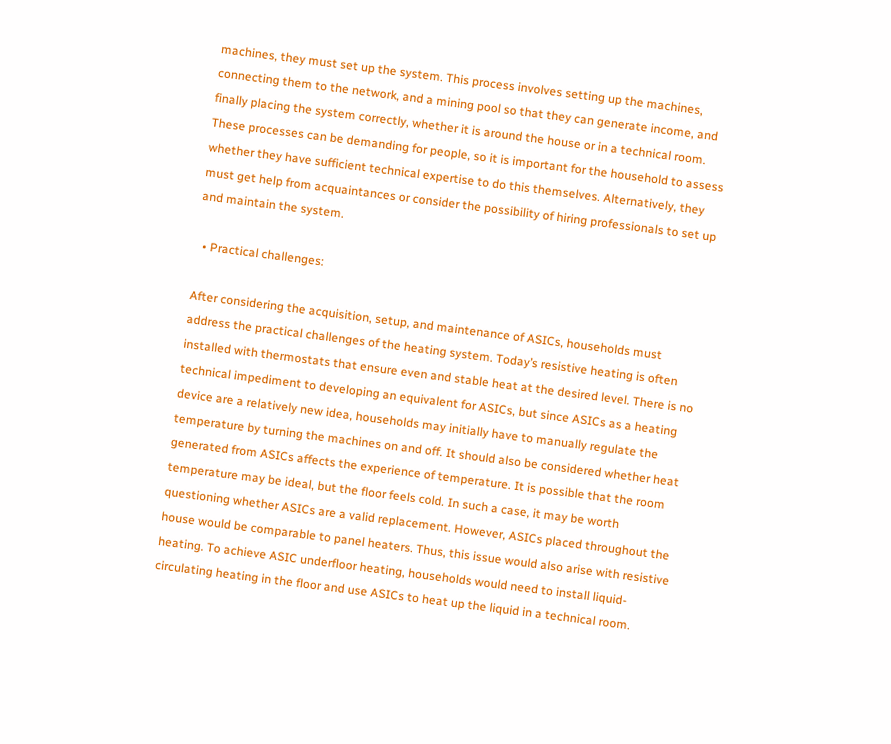machines, they must set up the system. This process involves setting up the machines, connecting them to the network, and a mining pool so that they can generate income, and finally placing the system correctly, whether it is around the house or in a technical room. These processes can be demanding for people, so it is important for the household to assess whether they have sufficient technical expertise to do this themselves. Alternatively, they must get help from acquaintances or consider the possibility of hiring professionals to set up and maintain the system.

  • Practical challenges:

After considering the acquisition, setup, and maintenance of ASICs, households must address the practical challenges of the heating system. Today’s resistive heating is often installed with thermostats that ensure even and stable heat at the desired level. There is no technical impediment to developing an equivalent for ASICs, but since ASICs as a heating device are a relatively new idea, households may initially have to manually regulate the temperature by turning the machines on and off. It should also be considered whether heat generated from ASICs affects the experience of temperature. It is possible that the room temperature may be ideal, but the floor feels cold. In such a case, it may be worth questioning whether ASICs are a valid replacement. However, ASICs placed throughout the house would be comparable to panel heaters. Thus, this issue would also arise with resistive heating. To achieve ASIC underfloor heating, households would need to install liquid-circulating heating in the floor and use ASICs to heat up the liquid in a technical room.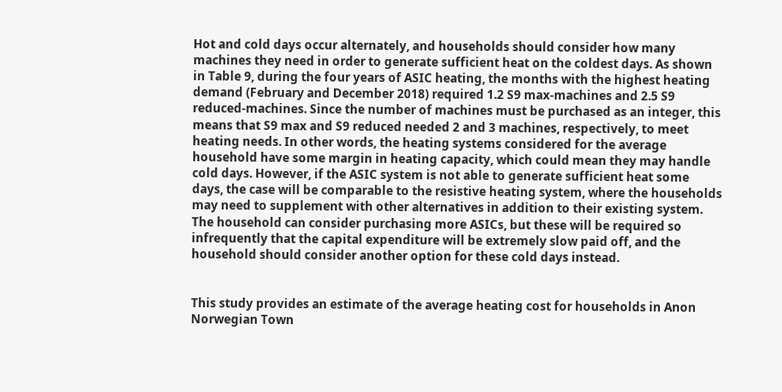Hot and cold days occur alternately, and households should consider how many machines they need in order to generate sufficient heat on the coldest days. As shown in Table 9, during the four years of ASIC heating, the months with the highest heating demand (February and December 2018) required 1.2 S9 max-machines and 2.5 S9 reduced-machines. Since the number of machines must be purchased as an integer, this means that S9 max and S9 reduced needed 2 and 3 machines, respectively, to meet heating needs. In other words, the heating systems considered for the average household have some margin in heating capacity, which could mean they may handle cold days. However, if the ASIC system is not able to generate sufficient heat some days, the case will be comparable to the resistive heating system, where the households may need to supplement with other alternatives in addition to their existing system. The household can consider purchasing more ASICs, but these will be required so infrequently that the capital expenditure will be extremely slow paid off, and the household should consider another option for these cold days instead.


This study provides an estimate of the average heating cost for households in Anon Norwegian Town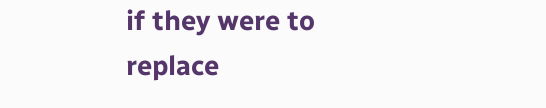if they were to replace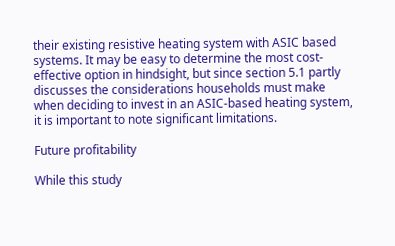their existing resistive heating system with ASIC based systems. It may be easy to determine the most cost-effective option in hindsight, but since section 5.1 partly discusses the considerations households must make when deciding to invest in an ASIC-based heating system, it is important to note significant limitations.

Future profitability

While this study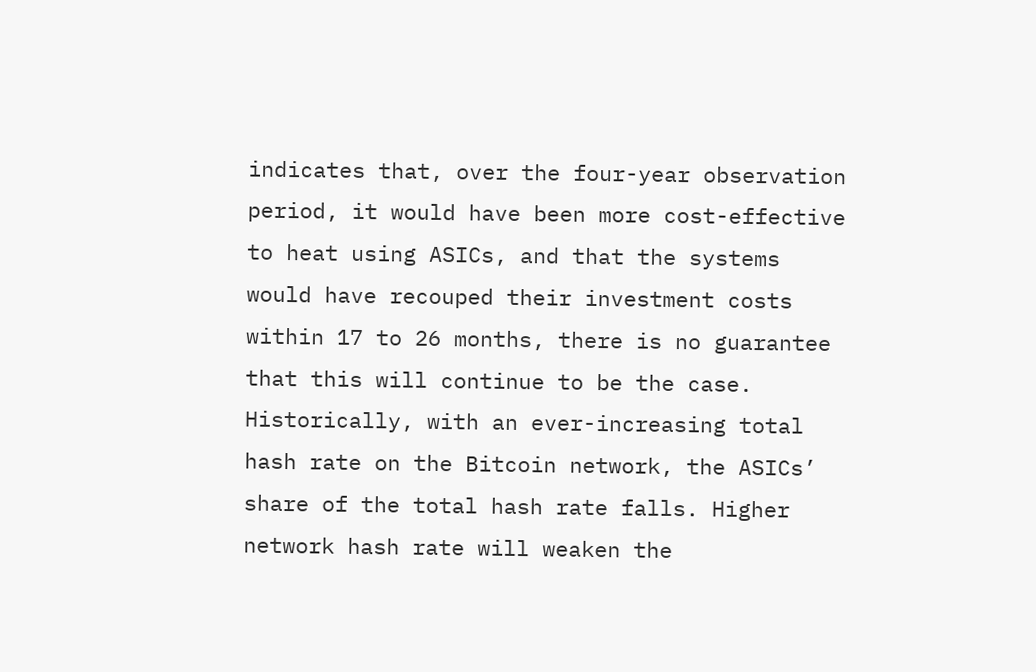indicates that, over the four-year observation period, it would have been more cost-effective to heat using ASICs, and that the systems would have recouped their investment costs within 17 to 26 months, there is no guarantee that this will continue to be the case. Historically, with an ever-increasing total hash rate on the Bitcoin network, the ASICs’ share of the total hash rate falls. Higher network hash rate will weaken the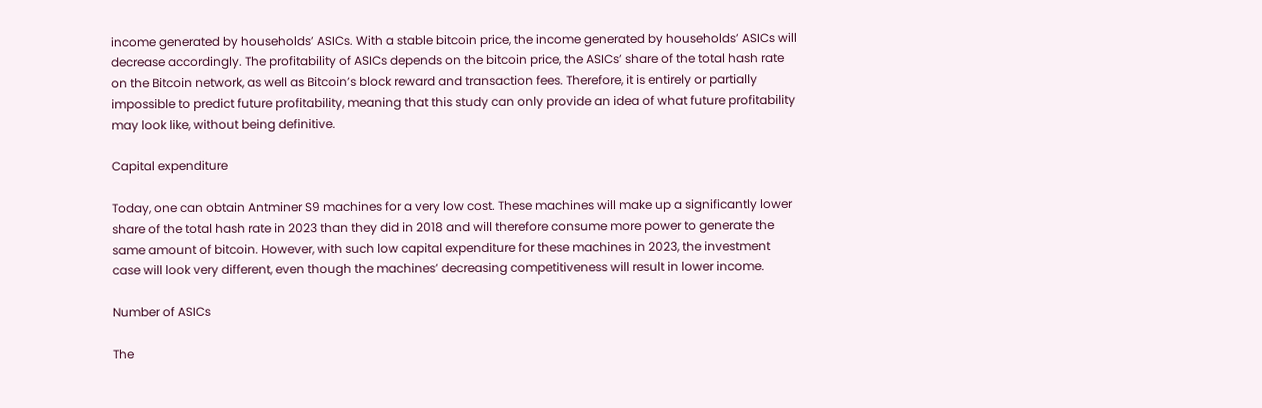income generated by households’ ASICs. With a stable bitcoin price, the income generated by households’ ASICs will decrease accordingly. The profitability of ASICs depends on the bitcoin price, the ASICs’ share of the total hash rate on the Bitcoin network, as well as Bitcoin’s block reward and transaction fees. Therefore, it is entirely or partially impossible to predict future profitability, meaning that this study can only provide an idea of what future profitability may look like, without being definitive.

Capital expenditure

Today, one can obtain Antminer S9 machines for a very low cost. These machines will make up a significantly lower share of the total hash rate in 2023 than they did in 2018 and will therefore consume more power to generate the same amount of bitcoin. However, with such low capital expenditure for these machines in 2023, the investment case will look very different, even though the machines’ decreasing competitiveness will result in lower income.

Number of ASICs

The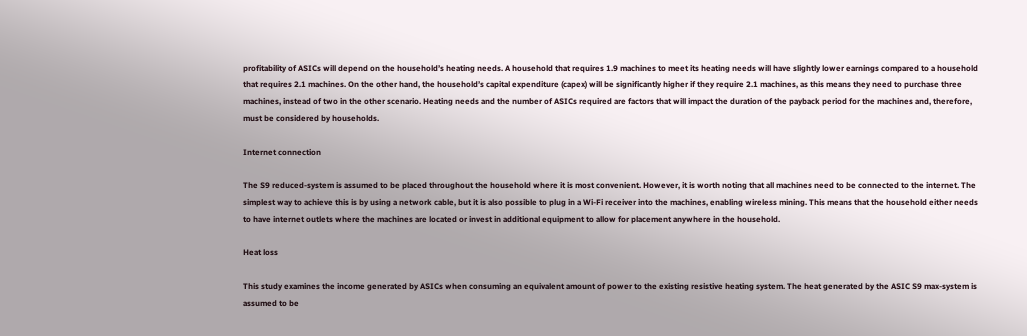profitability of ASICs will depend on the household’s heating needs. A household that requires 1.9 machines to meet its heating needs will have slightly lower earnings compared to a household that requires 2.1 machines. On the other hand, the household’s capital expenditure (capex) will be significantly higher if they require 2.1 machines, as this means they need to purchase three machines, instead of two in the other scenario. Heating needs and the number of ASICs required are factors that will impact the duration of the payback period for the machines and, therefore, must be considered by households.

Internet connection

The S9 reduced-system is assumed to be placed throughout the household where it is most convenient. However, it is worth noting that all machines need to be connected to the internet. The simplest way to achieve this is by using a network cable, but it is also possible to plug in a Wi-Fi receiver into the machines, enabling wireless mining. This means that the household either needs to have internet outlets where the machines are located or invest in additional equipment to allow for placement anywhere in the household.

Heat loss

This study examines the income generated by ASICs when consuming an equivalent amount of power to the existing resistive heating system. The heat generated by the ASIC S9 max-system is assumed to be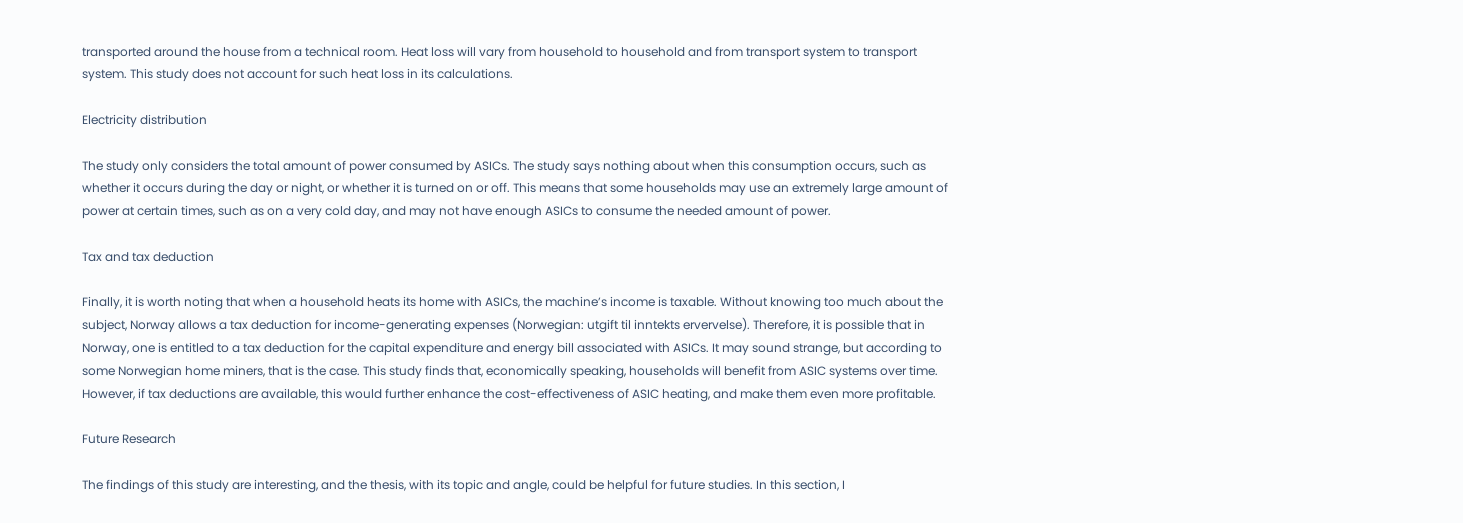transported around the house from a technical room. Heat loss will vary from household to household and from transport system to transport system. This study does not account for such heat loss in its calculations.

Electricity distribution

The study only considers the total amount of power consumed by ASICs. The study says nothing about when this consumption occurs, such as whether it occurs during the day or night, or whether it is turned on or off. This means that some households may use an extremely large amount of power at certain times, such as on a very cold day, and may not have enough ASICs to consume the needed amount of power.

Tax and tax deduction

Finally, it is worth noting that when a household heats its home with ASICs, the machine’s income is taxable. Without knowing too much about the subject, Norway allows a tax deduction for income-generating expenses (Norwegian: utgift til inntekts ervervelse). Therefore, it is possible that in Norway, one is entitled to a tax deduction for the capital expenditure and energy bill associated with ASICs. It may sound strange, but according to some Norwegian home miners, that is the case. This study finds that, economically speaking, households will benefit from ASIC systems over time. However, if tax deductions are available, this would further enhance the cost-effectiveness of ASIC heating, and make them even more profitable.

Future Research

The findings of this study are interesting, and the thesis, with its topic and angle, could be helpful for future studies. In this section, I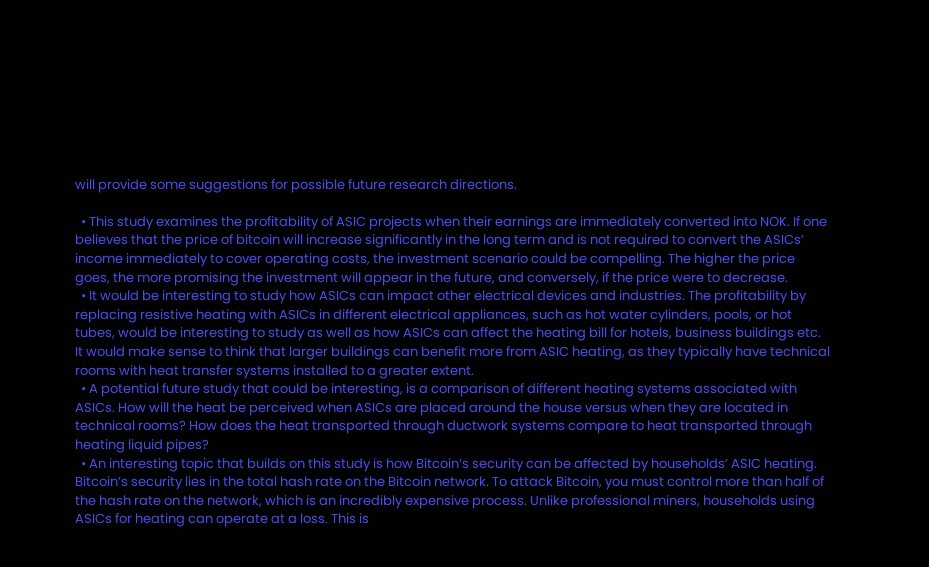will provide some suggestions for possible future research directions.

  • This study examines the profitability of ASIC projects when their earnings are immediately converted into NOK. If one believes that the price of bitcoin will increase significantly in the long term and is not required to convert the ASICs’ income immediately to cover operating costs, the investment scenario could be compelling. The higher the price goes, the more promising the investment will appear in the future, and conversely, if the price were to decrease.
  • It would be interesting to study how ASICs can impact other electrical devices and industries. The profitability by replacing resistive heating with ASICs in different electrical appliances, such as hot water cylinders, pools, or hot tubes, would be interesting to study as well as how ASICs can affect the heating bill for hotels, business buildings etc. It would make sense to think that larger buildings can benefit more from ASIC heating, as they typically have technical rooms with heat transfer systems installed to a greater extent.
  • A potential future study that could be interesting, is a comparison of different heating systems associated with ASICs. How will the heat be perceived when ASICs are placed around the house versus when they are located in technical rooms? How does the heat transported through ductwork systems compare to heat transported through heating liquid pipes?
  • An interesting topic that builds on this study is how Bitcoin’s security can be affected by households’ ASIC heating. Bitcoin’s security lies in the total hash rate on the Bitcoin network. To attack Bitcoin, you must control more than half of the hash rate on the network, which is an incredibly expensive process. Unlike professional miners, households using ASICs for heating can operate at a loss. This is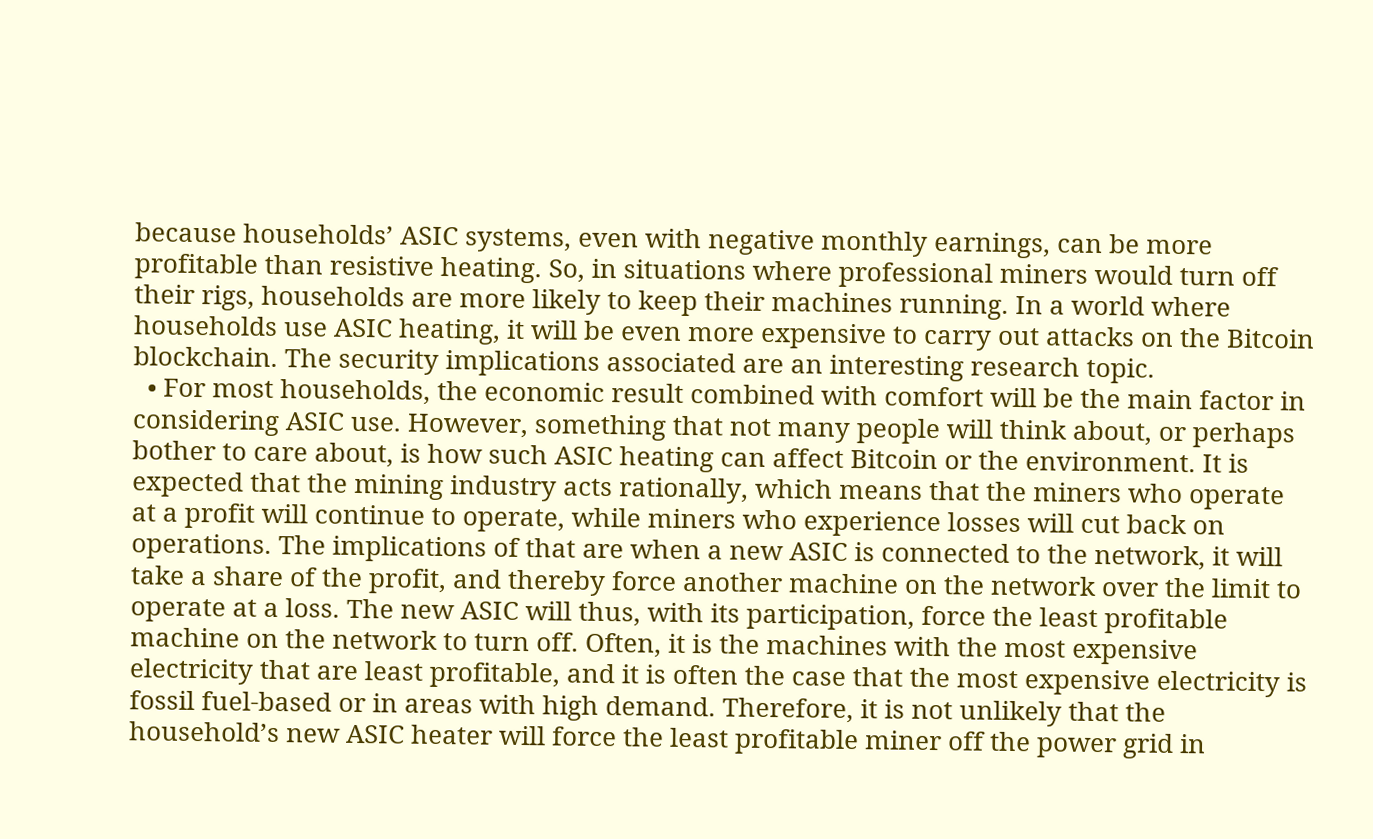because households’ ASIC systems, even with negative monthly earnings, can be more profitable than resistive heating. So, in situations where professional miners would turn off their rigs, households are more likely to keep their machines running. In a world where households use ASIC heating, it will be even more expensive to carry out attacks on the Bitcoin blockchain. The security implications associated are an interesting research topic.
  • For most households, the economic result combined with comfort will be the main factor in considering ASIC use. However, something that not many people will think about, or perhaps bother to care about, is how such ASIC heating can affect Bitcoin or the environment. It is expected that the mining industry acts rationally, which means that the miners who operate at a profit will continue to operate, while miners who experience losses will cut back on operations. The implications of that are when a new ASIC is connected to the network, it will take a share of the profit, and thereby force another machine on the network over the limit to operate at a loss. The new ASIC will thus, with its participation, force the least profitable machine on the network to turn off. Often, it is the machines with the most expensive electricity that are least profitable, and it is often the case that the most expensive electricity is fossil fuel-based or in areas with high demand. Therefore, it is not unlikely that the household’s new ASIC heater will force the least profitable miner off the power grid in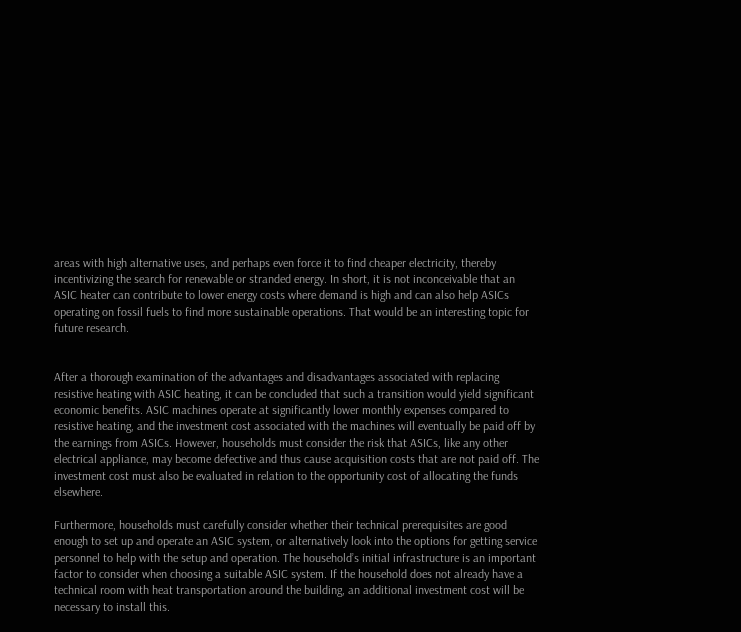areas with high alternative uses, and perhaps even force it to find cheaper electricity, thereby incentivizing the search for renewable or stranded energy. In short, it is not inconceivable that an ASIC heater can contribute to lower energy costs where demand is high and can also help ASICs operating on fossil fuels to find more sustainable operations. That would be an interesting topic for future research.


After a thorough examination of the advantages and disadvantages associated with replacing resistive heating with ASIC heating, it can be concluded that such a transition would yield significant economic benefits. ASIC machines operate at significantly lower monthly expenses compared to resistive heating, and the investment cost associated with the machines will eventually be paid off by the earnings from ASICs. However, households must consider the risk that ASICs, like any other electrical appliance, may become defective and thus cause acquisition costs that are not paid off. The investment cost must also be evaluated in relation to the opportunity cost of allocating the funds elsewhere.

Furthermore, households must carefully consider whether their technical prerequisites are good enough to set up and operate an ASIC system, or alternatively look into the options for getting service personnel to help with the setup and operation. The household’s initial infrastructure is an important factor to consider when choosing a suitable ASIC system. If the household does not already have a technical room with heat transportation around the building, an additional investment cost will be necessary to install this.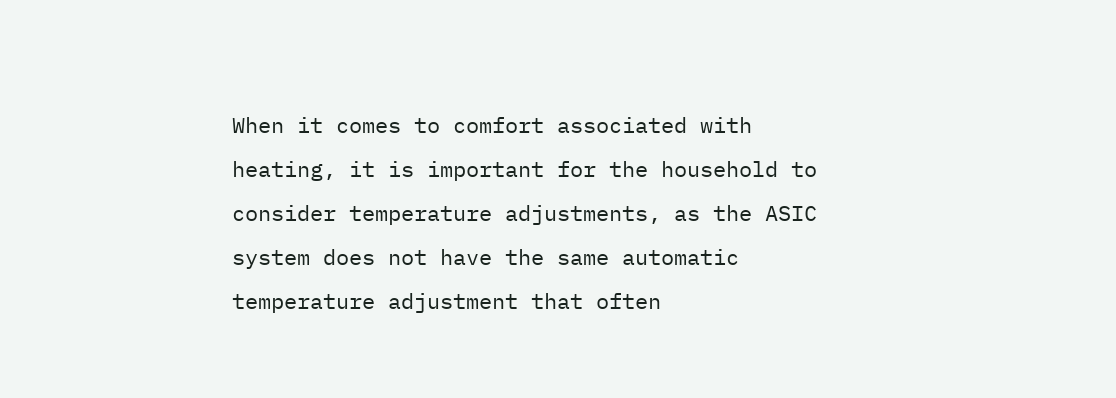When it comes to comfort associated with heating, it is important for the household to consider temperature adjustments, as the ASIC system does not have the same automatic temperature adjustment that often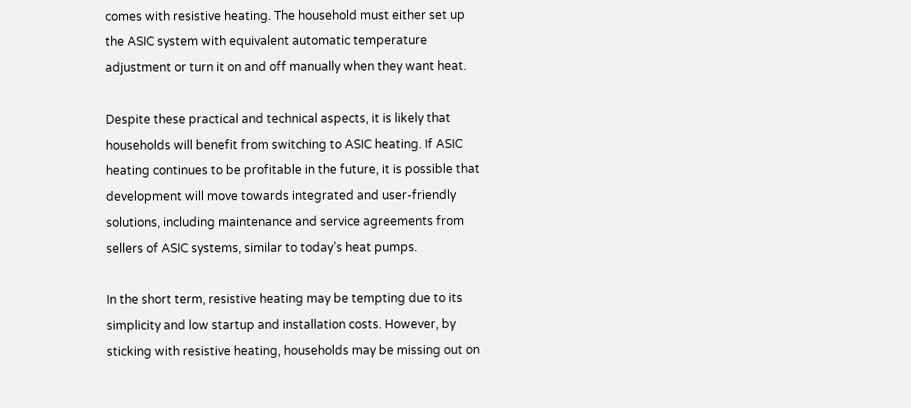comes with resistive heating. The household must either set up the ASIC system with equivalent automatic temperature adjustment or turn it on and off manually when they want heat.

Despite these practical and technical aspects, it is likely that households will benefit from switching to ASIC heating. If ASIC heating continues to be profitable in the future, it is possible that development will move towards integrated and user-friendly solutions, including maintenance and service agreements from sellers of ASIC systems, similar to today’s heat pumps.

In the short term, resistive heating may be tempting due to its simplicity and low startup and installation costs. However, by sticking with resistive heating, households may be missing out on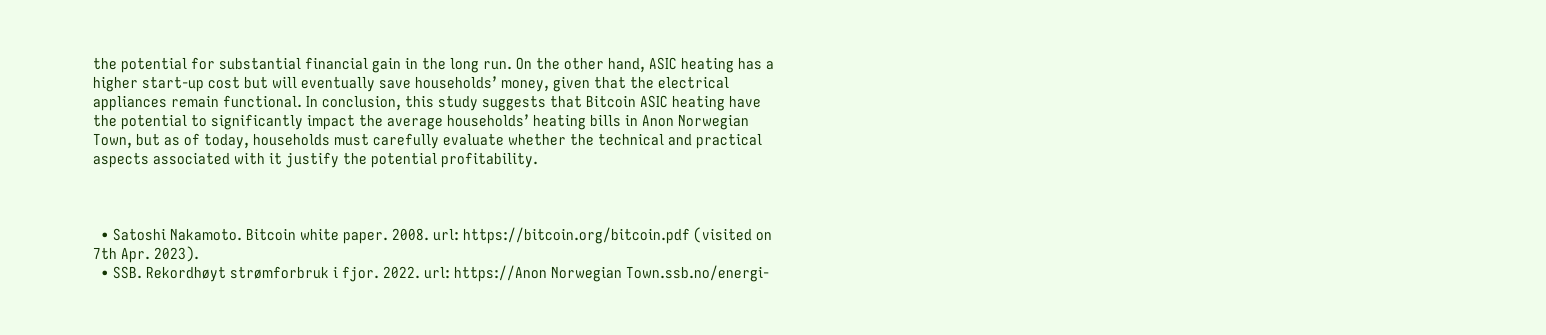the potential for substantial financial gain in the long run. On the other hand, ASIC heating has a higher start-up cost but will eventually save households’ money, given that the electrical appliances remain functional. In conclusion, this study suggests that Bitcoin ASIC heating have the potential to significantly impact the average households’ heating bills in Anon Norwegian Town, but as of today, households must carefully evaluate whether the technical and practical aspects associated with it justify the potential profitability.



  • Satoshi Nakamoto. Bitcoin white paper. 2008. url: https://bitcoin.org/bitcoin.pdf (visited on 7th Apr. 2023).
  • SSB. Rekordhøyt strømforbruk i fjor. 2022. url: https://Anon Norwegian Town.ssb.no/energi-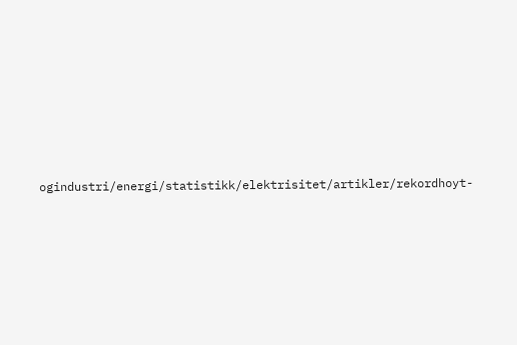ogindustri/energi/statistikk/elektrisitet/artikler/rekordhoyt-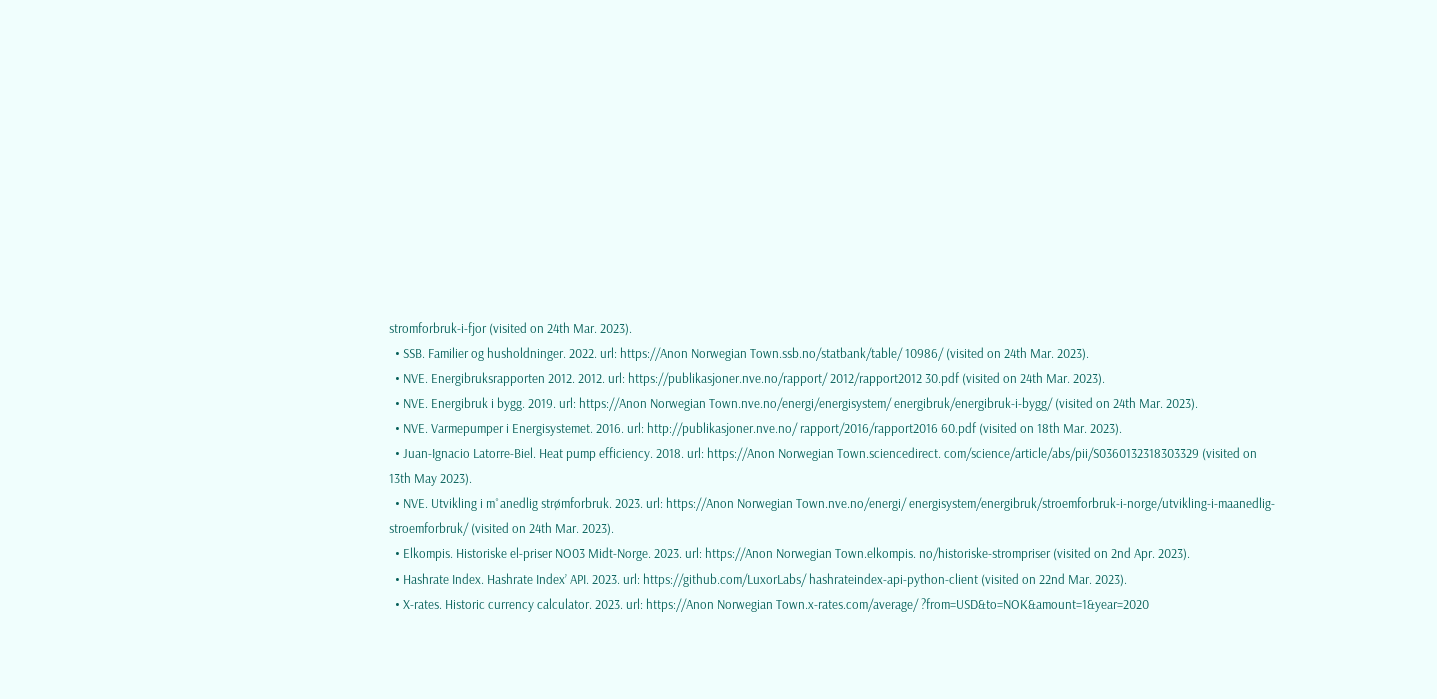stromforbruk-i-fjor (visited on 24th Mar. 2023).
  • SSB. Familier og husholdninger. 2022. url: https://Anon Norwegian Town.ssb.no/statbank/table/ 10986/ (visited on 24th Mar. 2023).
  • NVE. Energibruksrapporten 2012. 2012. url: https://publikasjoner.nve.no/rapport/ 2012/rapport2012 30.pdf (visited on 24th Mar. 2023).
  • NVE. Energibruk i bygg. 2019. url: https://Anon Norwegian Town.nve.no/energi/energisystem/ energibruk/energibruk-i-bygg/ (visited on 24th Mar. 2023).
  • NVE. Varmepumper i Energisystemet. 2016. url: http://publikasjoner.nve.no/ rapport/2016/rapport2016 60.pdf (visited on 18th Mar. 2023).
  • Juan-Ignacio Latorre-Biel. Heat pump efficiency. 2018. url: https://Anon Norwegian Town.sciencedirect. com/science/article/abs/pii/S0360132318303329 (visited on 13th May 2023).
  • NVE. Utvikling i m˚anedlig strømforbruk. 2023. url: https://Anon Norwegian Town.nve.no/energi/ energisystem/energibruk/stroemforbruk-i-norge/utvikling-i-maanedlig-stroemforbruk/ (visited on 24th Mar. 2023).
  • Elkompis. Historiske el-priser NO03 Midt-Norge. 2023. url: https://Anon Norwegian Town.elkompis. no/historiske-strompriser (visited on 2nd Apr. 2023).
  • Hashrate Index. Hashrate Index’ API. 2023. url: https://github.com/LuxorLabs/ hashrateindex-api-python-client (visited on 22nd Mar. 2023).
  • X-rates. Historic currency calculator. 2023. url: https://Anon Norwegian Town.x-rates.com/average/ ?from=USD&to=NOK&amount=1&year=2020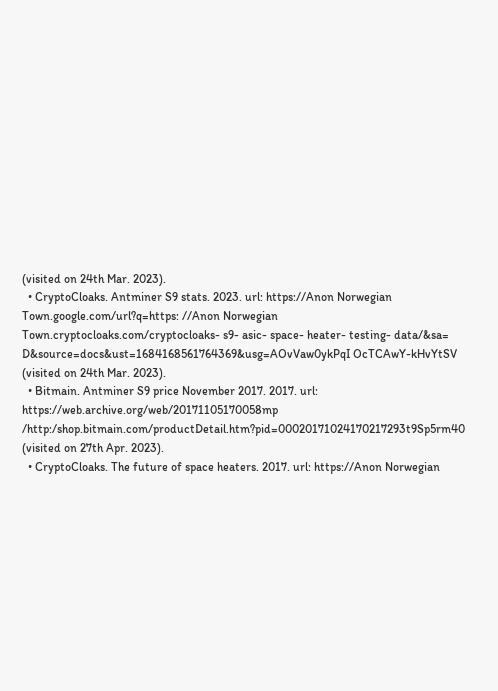(visited on 24th Mar. 2023).
  • CryptoCloaks. Antminer S9 stats. 2023. url: https://Anon Norwegian Town.google.com/url?q=https: //Anon Norwegian Town.cryptocloaks.com/cryptocloaks- s9- asic- space- heater- testing- data/&sa= D&source=docs&ust=1684168561764369&usg=AOvVaw0ykPqI OcTCAwY-kHvYtSV (visited on 24th Mar. 2023).
  • Bitmain. Antminer S9 price November 2017. 2017. url: https://web.archive.org/web/20171105170058mp /http:/shop.bitmain.com/productDetail.htm?pid=00020171024170217293t9Sp5rm40 (visited on 27th Apr. 2023).
  • CryptoCloaks. The future of space heaters. 2017. url: https://Anon Norwegian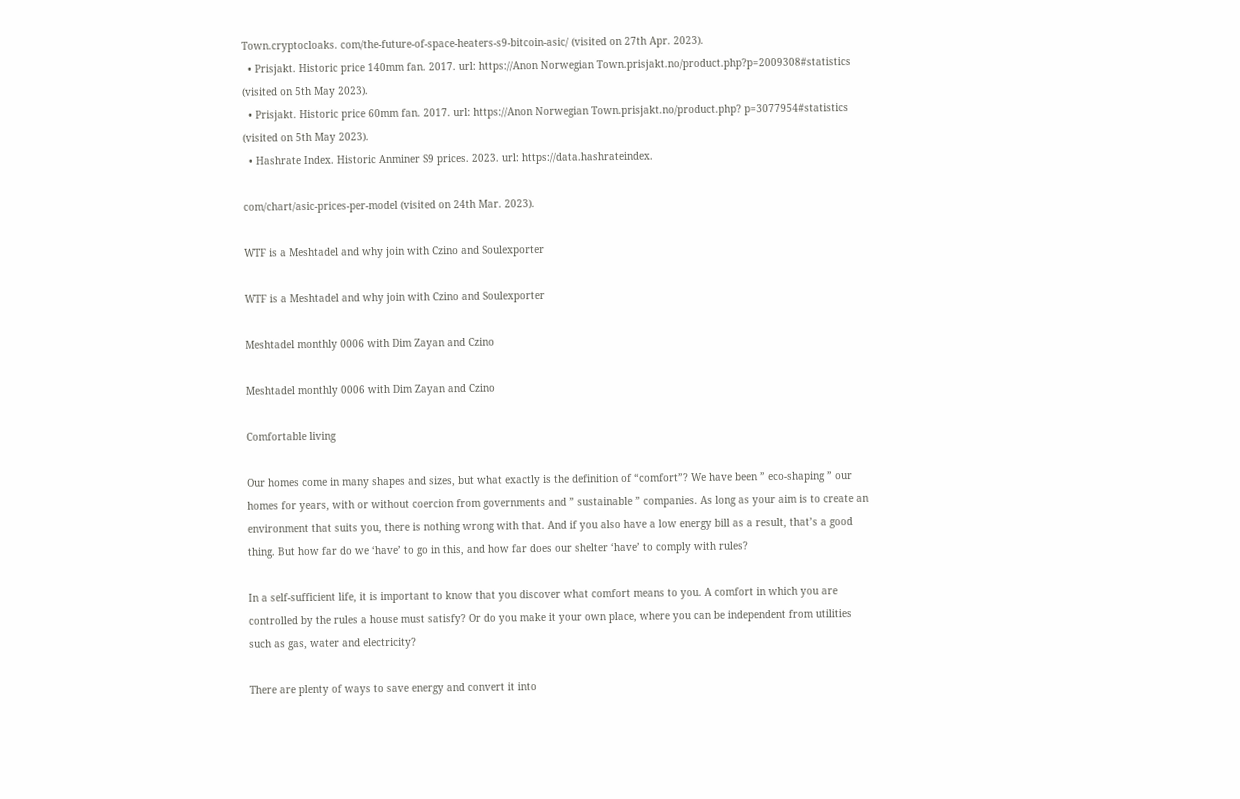Town.cryptocloaks. com/the-future-of-space-heaters-s9-bitcoin-asic/ (visited on 27th Apr. 2023).
  • Prisjakt. Historic price 140mm fan. 2017. url: https://Anon Norwegian Town.prisjakt.no/product.php?p=2009308#statistics (visited on 5th May 2023).
  • Prisjakt. Historic price 60mm fan. 2017. url: https://Anon Norwegian Town.prisjakt.no/product.php? p=3077954#statistics (visited on 5th May 2023).
  • Hashrate Index. Historic Anminer S9 prices. 2023. url: https://data.hashrateindex.

com/chart/asic-prices-per-model (visited on 24th Mar. 2023).

WTF is a Meshtadel and why join with Czino and Soulexporter

WTF is a Meshtadel and why join with Czino and Soulexporter

Meshtadel monthly 0006 with Dim Zayan and Czino

Meshtadel monthly 0006 with Dim Zayan and Czino

Comfortable living

Our homes come in many shapes and sizes, but what exactly is the definition of “comfort”? We have been ” eco-shaping ” our homes for years, with or without coercion from governments and ” sustainable ” companies. As long as your aim is to create an environment that suits you, there is nothing wrong with that. And if you also have a low energy bill as a result, that’s a good thing. But how far do we ‘have’ to go in this, and how far does our shelter ‘have’ to comply with rules?

In a self-sufficient life, it is important to know that you discover what comfort means to you. A comfort in which you are controlled by the rules a house must satisfy? Or do you make it your own place, where you can be independent from utilities such as gas, water and electricity?

There are plenty of ways to save energy and convert it into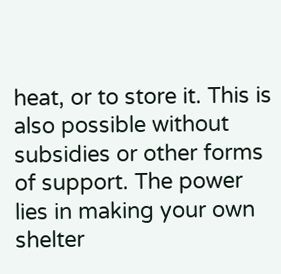heat, or to store it. This is also possible without subsidies or other forms of support. The power lies in making your own shelter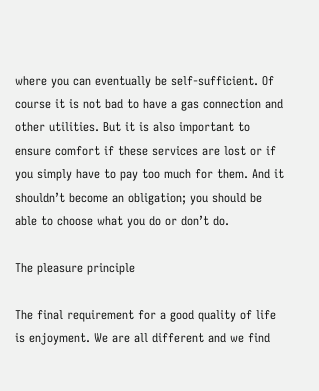where you can eventually be self-sufficient. Of course it is not bad to have a gas connection and other utilities. But it is also important to ensure comfort if these services are lost or if you simply have to pay too much for them. And it shouldn’t become an obligation; you should be able to choose what you do or don’t do.

The pleasure principle

The final requirement for a good quality of life is enjoyment. We are all different and we find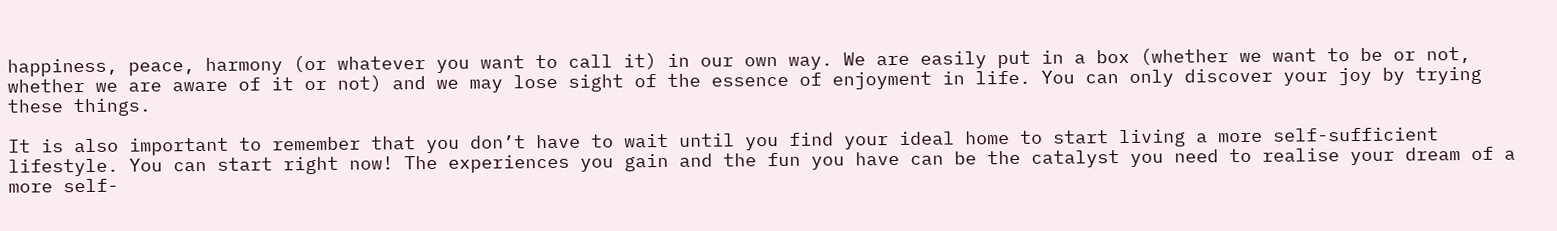happiness, peace, harmony (or whatever you want to call it) in our own way. We are easily put in a box (whether we want to be or not, whether we are aware of it or not) and we may lose sight of the essence of enjoyment in life. You can only discover your joy by trying these things.

It is also important to remember that you don’t have to wait until you find your ideal home to start living a more self-sufficient lifestyle. You can start right now! The experiences you gain and the fun you have can be the catalyst you need to realise your dream of a more self-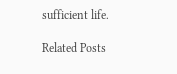sufficient life.

Related Posts